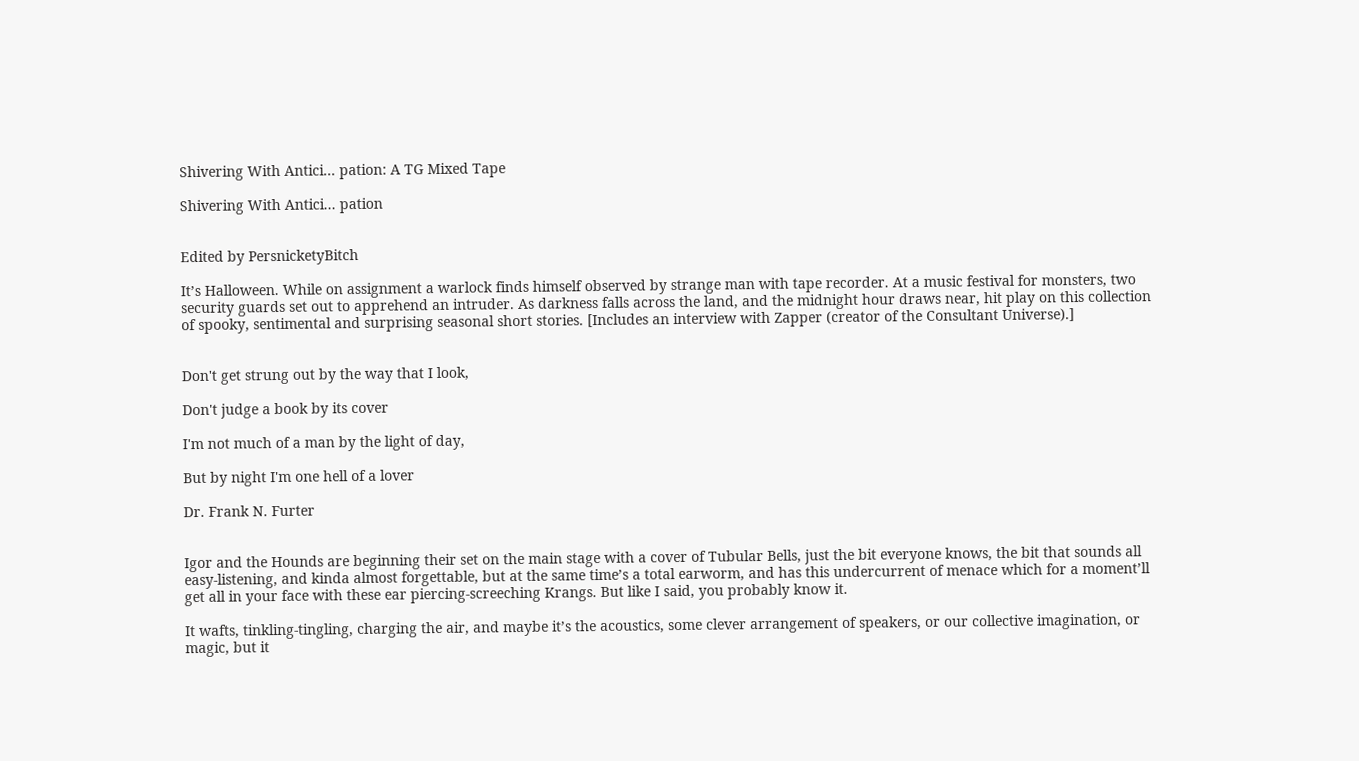Shivering With Antici... pation: A TG Mixed Tape

Shivering With Antici... pation


Edited by PersnicketyBitch

It’s Halloween. While on assignment a warlock finds himself observed by strange man with tape recorder. At a music festival for monsters, two security guards set out to apprehend an intruder. As darkness falls across the land, and the midnight hour draws near, hit play on this collection of spooky, sentimental and surprising seasonal short stories. [Includes an interview with Zapper (creator of the Consultant Universe).]


Don't get strung out by the way that I look,

Don't judge a book by its cover

I'm not much of a man by the light of day,

But by night I'm one hell of a lover

Dr. Frank N. Furter


Igor and the Hounds are beginning their set on the main stage with a cover of Tubular Bells, just the bit everyone knows, the bit that sounds all easy-listening, and kinda almost forgettable, but at the same time’s a total earworm, and has this undercurrent of menace which for a moment’ll get all in your face with these ear piercing-screeching Krangs. But like I said, you probably know it.

It wafts, tinkling-tingling, charging the air, and maybe it’s the acoustics, some clever arrangement of speakers, or our collective imagination, or magic, but it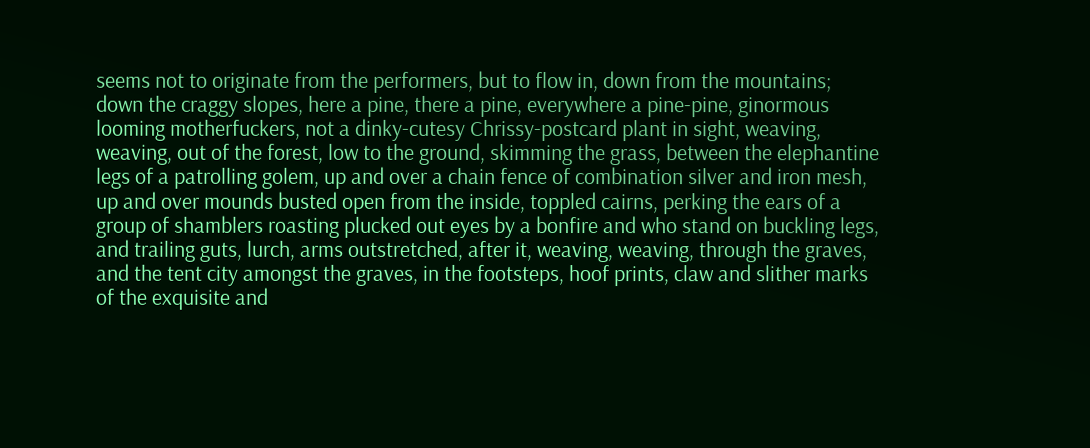seems not to originate from the performers, but to flow in, down from the mountains; down the craggy slopes, here a pine, there a pine, everywhere a pine-pine, ginormous looming motherfuckers, not a dinky-cutesy Chrissy-postcard plant in sight, weaving, weaving, out of the forest, low to the ground, skimming the grass, between the elephantine legs of a patrolling golem, up and over a chain fence of combination silver and iron mesh, up and over mounds busted open from the inside, toppled cairns, perking the ears of a group of shamblers roasting plucked out eyes by a bonfire and who stand on buckling legs, and trailing guts, lurch, arms outstretched, after it, weaving, weaving, through the graves, and the tent city amongst the graves, in the footsteps, hoof prints, claw and slither marks of the exquisite and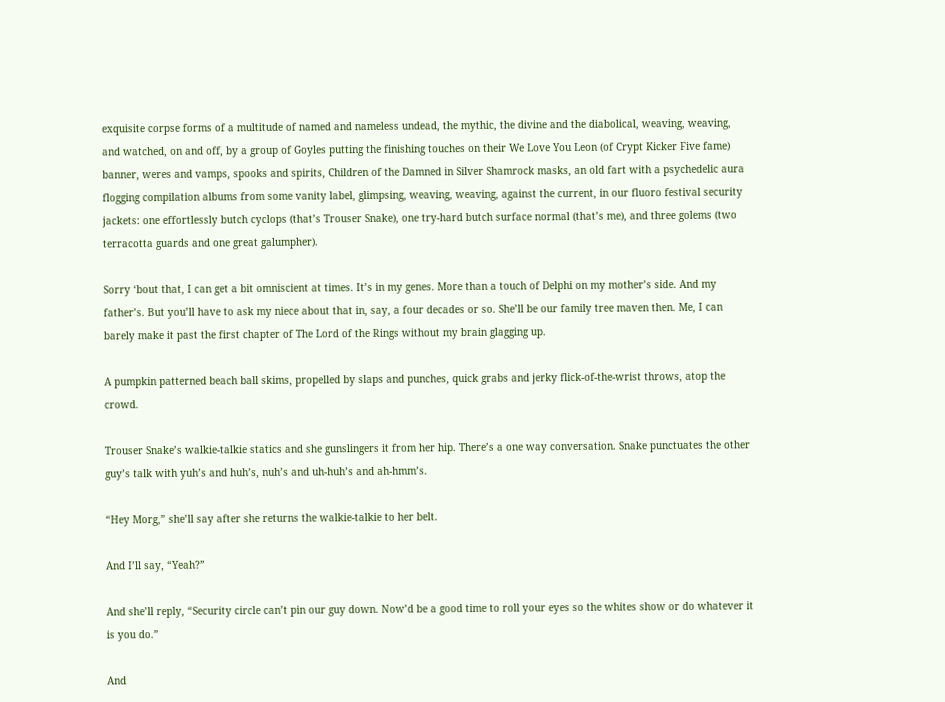exquisite corpse forms of a multitude of named and nameless undead, the mythic, the divine and the diabolical, weaving, weaving, and watched, on and off, by a group of Goyles putting the finishing touches on their We Love You Leon (of Crypt Kicker Five fame) banner, weres and vamps, spooks and spirits, Children of the Damned in Silver Shamrock masks, an old fart with a psychedelic aura flogging compilation albums from some vanity label, glimpsing, weaving, weaving, against the current, in our fluoro festival security jackets: one effortlessly butch cyclops (that’s Trouser Snake), one try-hard butch surface normal (that’s me), and three golems (two terracotta guards and one great galumpher).

Sorry ‘bout that, I can get a bit omniscient at times. It’s in my genes. More than a touch of Delphi on my mother’s side. And my father’s. But you’ll have to ask my niece about that in, say, a four decades or so. She’ll be our family tree maven then. Me, I can barely make it past the first chapter of The Lord of the Rings without my brain glagging up.

A pumpkin patterned beach ball skims, propelled by slaps and punches, quick grabs and jerky flick-of-the-wrist throws, atop the crowd.

Trouser Snake’s walkie-talkie statics and she gunslingers it from her hip. There’s a one way conversation. Snake punctuates the other guy’s talk with yuh’s and huh’s, nuh’s and uh-huh’s and ah-hmm’s.

“Hey Morg,” she’ll say after she returns the walkie-talkie to her belt.

And I’ll say, “Yeah?”

And she’ll reply, “Security circle can’t pin our guy down. Now’d be a good time to roll your eyes so the whites show or do whatever it is you do.”

And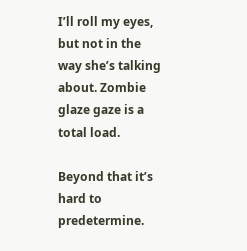I’ll roll my eyes, but not in the way she’s talking about. Zombie glaze gaze is a total load.

Beyond that it’s hard to predetermine.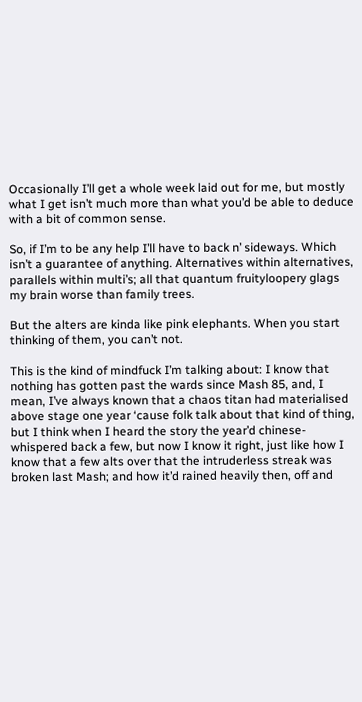Occasionally I’ll get a whole week laid out for me, but mostly what I get isn’t much more than what you’d be able to deduce with a bit of common sense.

So, if I’m to be any help I’ll have to back n’ sideways. Which isn’t a guarantee of anything. Alternatives within alternatives, parallels within multi’s; all that quantum fruityloopery glags my brain worse than family trees.

But the alters are kinda like pink elephants. When you start thinking of them, you can’t not.

This is the kind of mindfuck I’m talking about: I know that nothing has gotten past the wards since Mash 85, and, I mean, I’ve always known that a chaos titan had materialised above stage one year ‘cause folk talk about that kind of thing, but I think when I heard the story the year’d chinese-whispered back a few, but now I know it right, just like how I know that a few alts over that the intruderless streak was broken last Mash; and how it’d rained heavily then, off and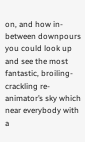on, and how in-between downpours you could look up and see the most fantastic, broiling-crackling re-animator’s sky which near everybody with a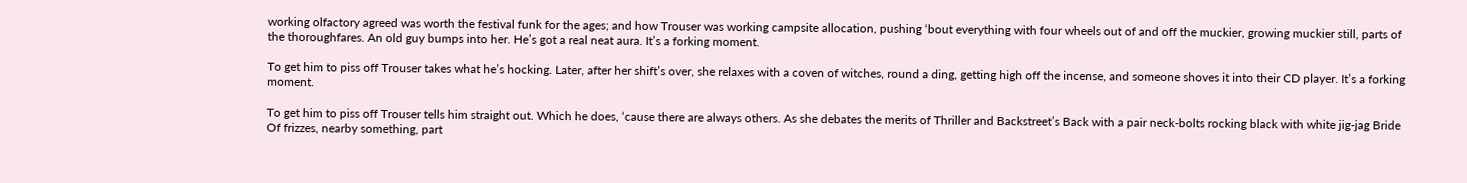working olfactory agreed was worth the festival funk for the ages; and how Trouser was working campsite allocation, pushing ‘bout everything with four wheels out of and off the muckier, growing muckier still, parts of the thoroughfares. An old guy bumps into her. He’s got a real neat aura. It’s a forking moment.

To get him to piss off Trouser takes what he’s hocking. Later, after her shift’s over, she relaxes with a coven of witches, round a ding, getting high off the incense, and someone shoves it into their CD player. It’s a forking moment.

To get him to piss off Trouser tells him straight out. Which he does, ‘cause there are always others. As she debates the merits of Thriller and Backstreet’s Back with a pair neck-bolts rocking black with white jig-jag Bride Of frizzes, nearby something, part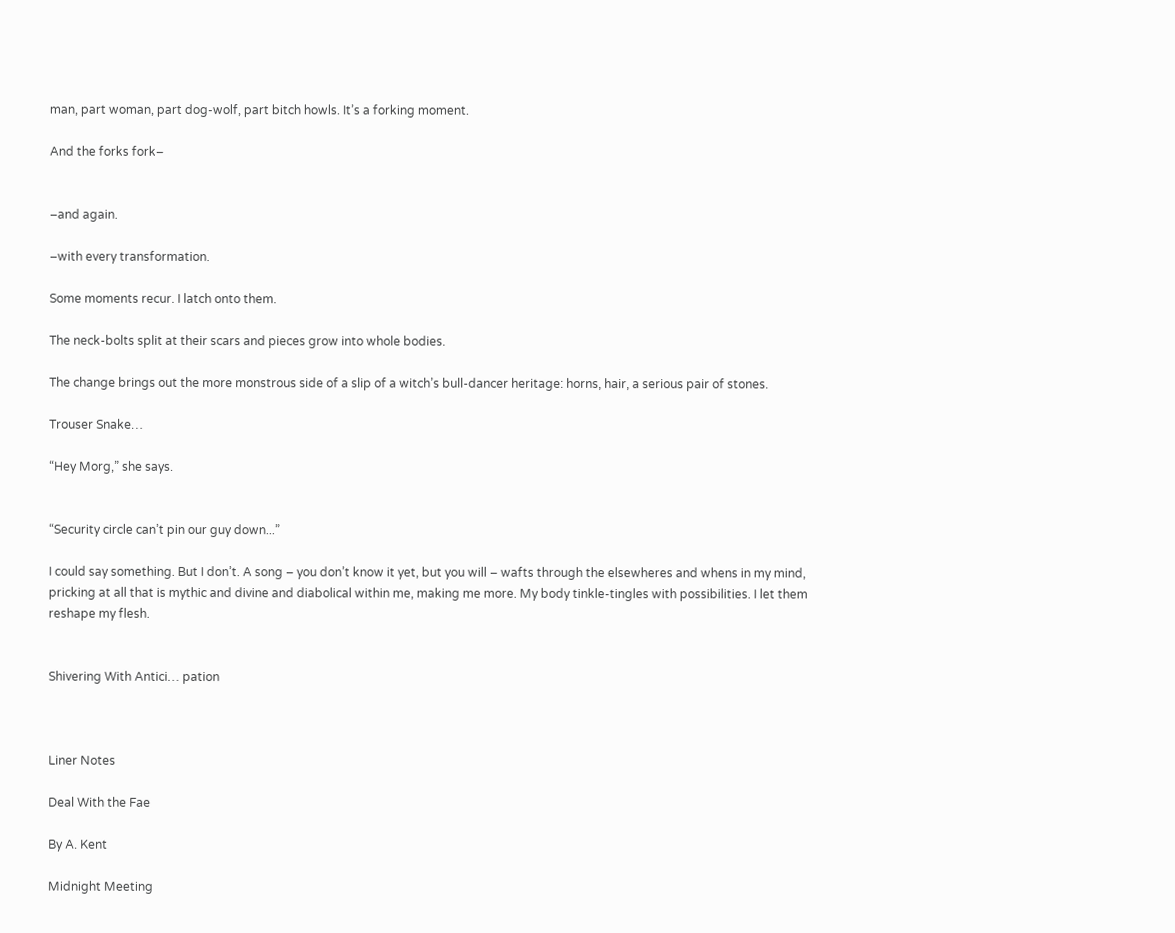man, part woman, part dog-wolf, part bitch howls. It’s a forking moment.

And the forks fork–


–and again.

–with every transformation.

Some moments recur. I latch onto them.

The neck-bolts split at their scars and pieces grow into whole bodies.

The change brings out the more monstrous side of a slip of a witch’s bull-dancer heritage: horns, hair, a serious pair of stones.

Trouser Snake…

“Hey Morg,” she says.


“Security circle can’t pin our guy down...”

I could say something. But I don’t. A song – you don’t know it yet, but you will – wafts through the elsewheres and whens in my mind, pricking at all that is mythic and divine and diabolical within me, making me more. My body tinkle-tingles with possibilities. I let them reshape my flesh.


Shivering With Antici… pation



Liner Notes

Deal With the Fae

By A. Kent

Midnight Meeting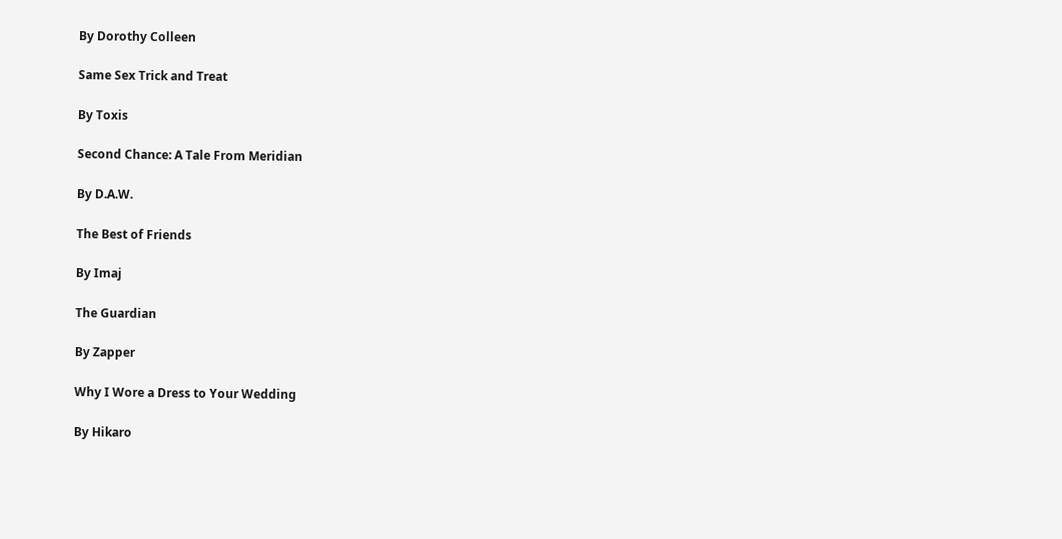By Dorothy Colleen

Same Sex Trick and Treat

By Toxis

Second Chance: A Tale From Meridian

By D.A.W.

The Best of Friends

By Imaj

The Guardian

By Zapper

Why I Wore a Dress to Your Wedding

By Hikaro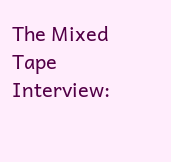The Mixed Tape Interview: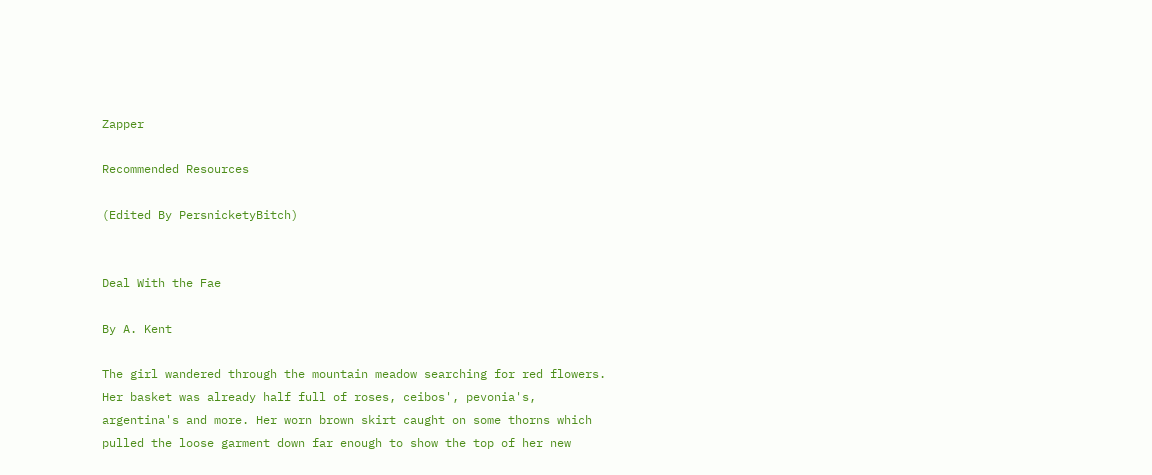Zapper

Recommended Resources

(Edited By PersnicketyBitch)


Deal With the Fae

By A. Kent

The girl wandered through the mountain meadow searching for red flowers. Her basket was already half full of roses, ceibos', pevonia's, argentina's and more. Her worn brown skirt caught on some thorns which pulled the loose garment down far enough to show the top of her new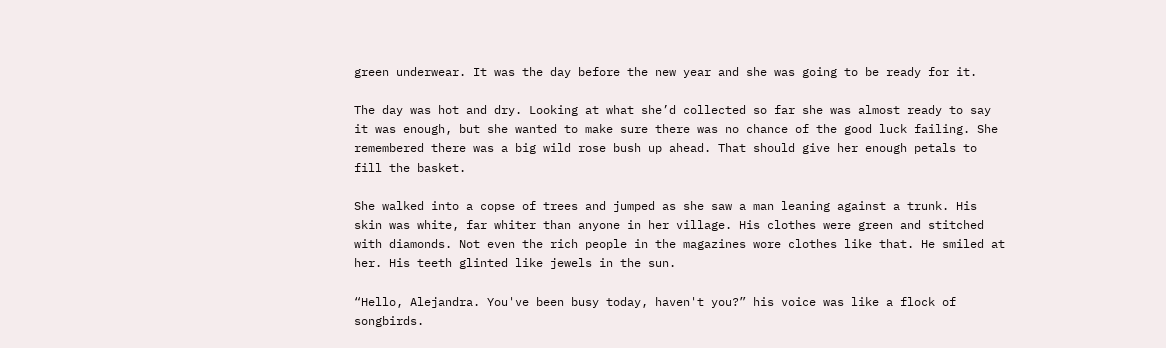green underwear. It was the day before the new year and she was going to be ready for it.

The day was hot and dry. Looking at what she’d collected so far she was almost ready to say it was enough, but she wanted to make sure there was no chance of the good luck failing. She remembered there was a big wild rose bush up ahead. That should give her enough petals to fill the basket.

She walked into a copse of trees and jumped as she saw a man leaning against a trunk. His skin was white, far whiter than anyone in her village. His clothes were green and stitched with diamonds. Not even the rich people in the magazines wore clothes like that. He smiled at her. His teeth glinted like jewels in the sun.

“Hello, Alejandra. You've been busy today, haven't you?” his voice was like a flock of songbirds.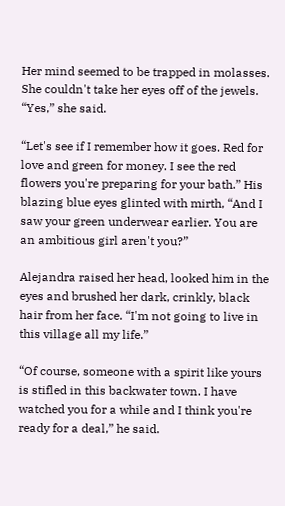Her mind seemed to be trapped in molasses. She couldn't take her eyes off of the jewels. “Yes,” she said.

“Let's see if I remember how it goes. Red for love and green for money. I see the red flowers you're preparing for your bath.” His blazing blue eyes glinted with mirth, “And I saw your green underwear earlier. You are an ambitious girl aren't you?”

Alejandra raised her head, looked him in the eyes and brushed her dark, crinkly, black hair from her face. “I'm not going to live in this village all my life.”

“Of course, someone with a spirit like yours is stifled in this backwater town. I have watched you for a while and I think you're ready for a deal,” he said.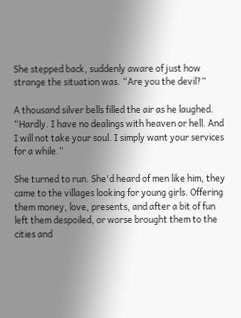She stepped back, suddenly aware of just how strange the situation was. “Are you the devil?”

A thousand silver bells filled the air as he laughed. “Hardly. I have no dealings with heaven or hell. And I will not take your soul. I simply want your services for a while.”

She turned to run. She'd heard of men like him, they came to the villages looking for young girls. Offering them money, love, presents, and after a bit of fun left them despoiled, or worse brought them to the cities and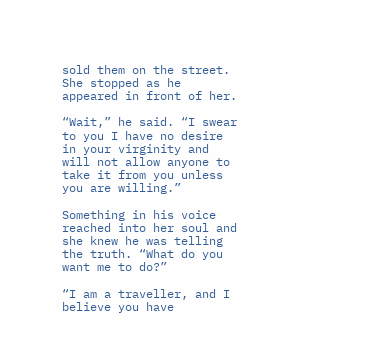sold them on the street. She stopped as he appeared in front of her.

“Wait,” he said. “I swear to you I have no desire in your virginity and will not allow anyone to take it from you unless you are willing.”

Something in his voice reached into her soul and she knew he was telling the truth. “What do you want me to do?”

“I am a traveller, and I believe you have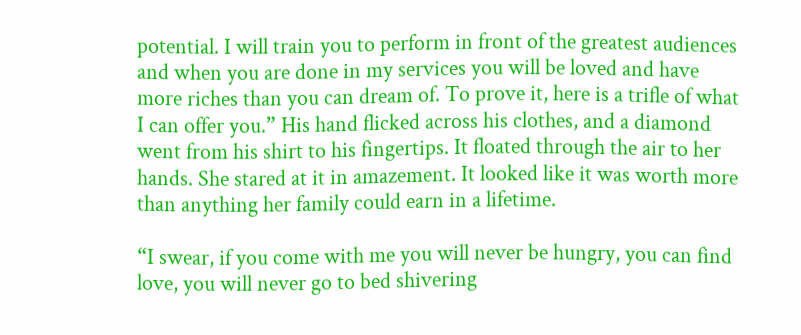potential. I will train you to perform in front of the greatest audiences and when you are done in my services you will be loved and have more riches than you can dream of. To prove it, here is a trifle of what I can offer you.” His hand flicked across his clothes, and a diamond went from his shirt to his fingertips. It floated through the air to her hands. She stared at it in amazement. It looked like it was worth more than anything her family could earn in a lifetime.

“I swear, if you come with me you will never be hungry, you can find love, you will never go to bed shivering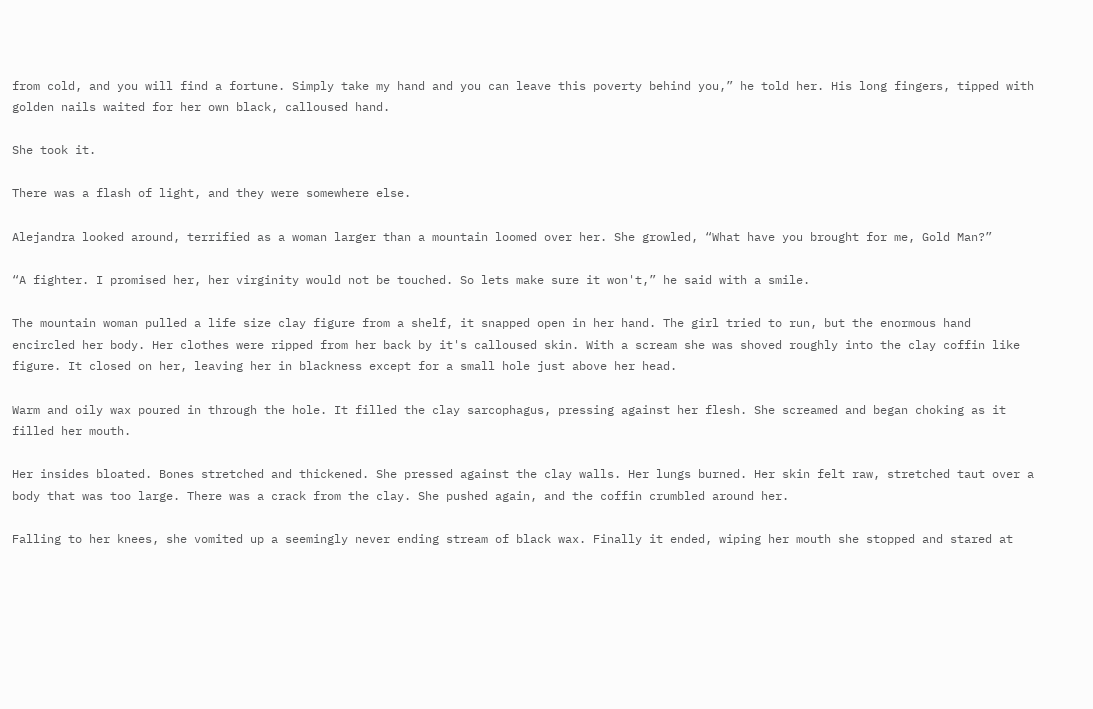from cold, and you will find a fortune. Simply take my hand and you can leave this poverty behind you,” he told her. His long fingers, tipped with golden nails waited for her own black, calloused hand.

She took it.

There was a flash of light, and they were somewhere else.

Alejandra looked around, terrified as a woman larger than a mountain loomed over her. She growled, “What have you brought for me, Gold Man?”

“A fighter. I promised her, her virginity would not be touched. So lets make sure it won't,” he said with a smile.

The mountain woman pulled a life size clay figure from a shelf, it snapped open in her hand. The girl tried to run, but the enormous hand encircled her body. Her clothes were ripped from her back by it's calloused skin. With a scream she was shoved roughly into the clay coffin like figure. It closed on her, leaving her in blackness except for a small hole just above her head.

Warm and oily wax poured in through the hole. It filled the clay sarcophagus, pressing against her flesh. She screamed and began choking as it filled her mouth.

Her insides bloated. Bones stretched and thickened. She pressed against the clay walls. Her lungs burned. Her skin felt raw, stretched taut over a body that was too large. There was a crack from the clay. She pushed again, and the coffin crumbled around her.

Falling to her knees, she vomited up a seemingly never ending stream of black wax. Finally it ended, wiping her mouth she stopped and stared at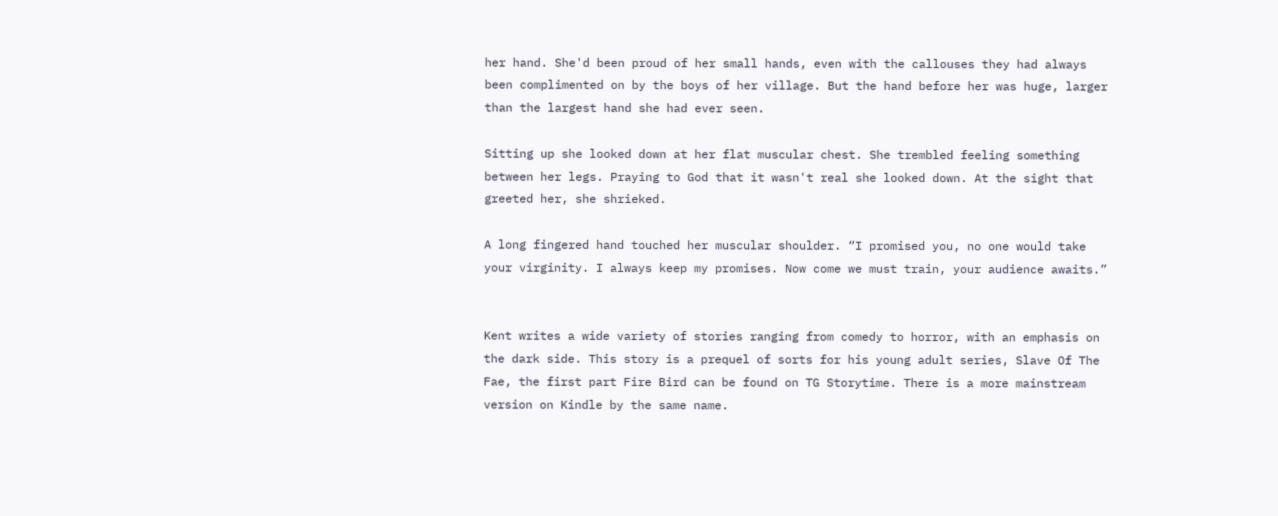her hand. She'd been proud of her small hands, even with the callouses they had always been complimented on by the boys of her village. But the hand before her was huge, larger than the largest hand she had ever seen.

Sitting up she looked down at her flat muscular chest. She trembled feeling something between her legs. Praying to God that it wasn't real she looked down. At the sight that greeted her, she shrieked.

A long fingered hand touched her muscular shoulder. “I promised you, no one would take your virginity. I always keep my promises. Now come we must train, your audience awaits.”


Kent writes a wide variety of stories ranging from comedy to horror, with an emphasis on the dark side. This story is a prequel of sorts for his young adult series, Slave Of The Fae, the first part Fire Bird can be found on TG Storytime. There is a more mainstream version on Kindle by the same name.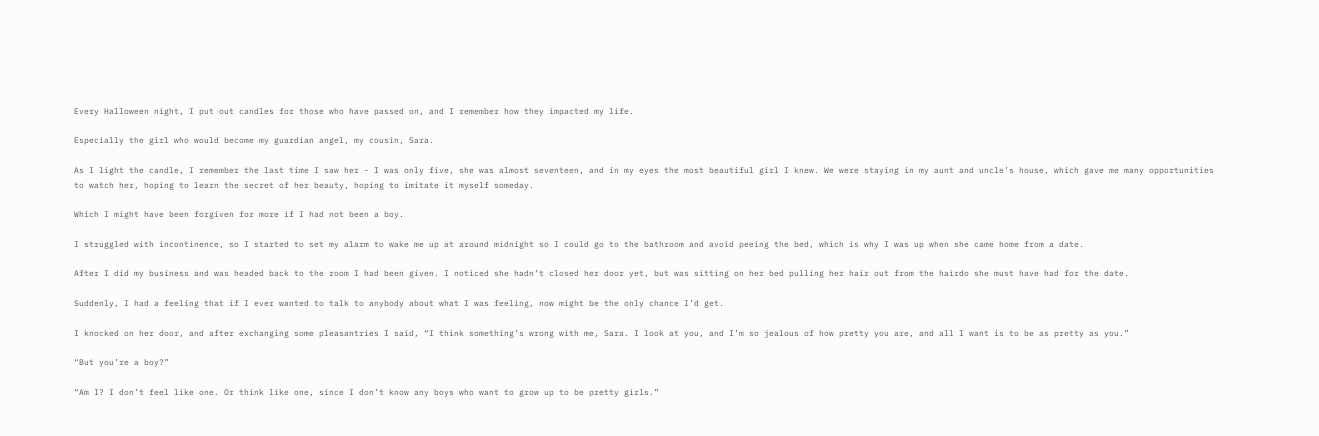Every Halloween night, I put out candles for those who have passed on, and I remember how they impacted my life.

Especially the girl who would become my guardian angel, my cousin, Sara.

As I light the candle, I remember the last time I saw her - I was only five, she was almost seventeen, and in my eyes the most beautiful girl I knew. We were staying in my aunt and uncle’s house, which gave me many opportunities to watch her, hoping to learn the secret of her beauty, hoping to imitate it myself someday.

Which I might have been forgiven for more if I had not been a boy.

I struggled with incontinence, so I started to set my alarm to wake me up at around midnight so I could go to the bathroom and avoid peeing the bed, which is why I was up when she came home from a date.

After I did my business and was headed back to the room I had been given. I noticed she hadn’t closed her door yet, but was sitting on her bed pulling her hair out from the hairdo she must have had for the date.

Suddenly, I had a feeling that if I ever wanted to talk to anybody about what I was feeling, now might be the only chance I’d get.

I knocked on her door, and after exchanging some pleasantries I said, “I think something’s wrong with me, Sara. I look at you, and I’m so jealous of how pretty you are, and all I want is to be as pretty as you.”

“But you’re a boy?”

“Am I? I don’t feel like one. Or think like one, since I don’t know any boys who want to grow up to be pretty girls.”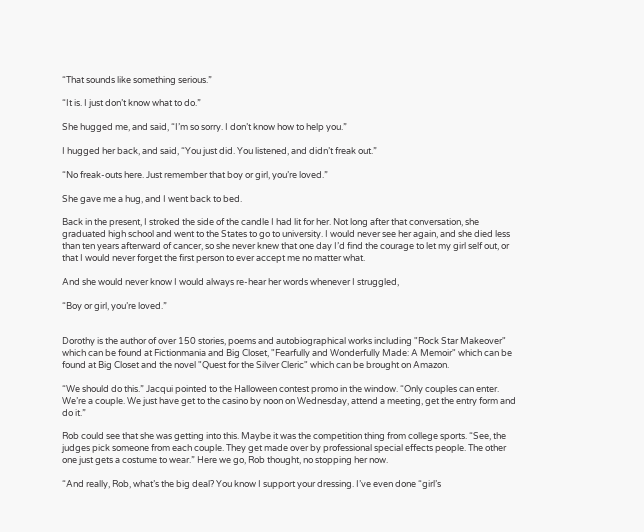“That sounds like something serious.”

“It is. I just don’t know what to do.”

She hugged me, and said, “I’m so sorry. I don’t know how to help you.”

I hugged her back, and said, “You just did. You listened, and didn’t freak out.”

“No freak-outs here. Just remember that boy or girl, you’re loved.”

She gave me a hug, and I went back to bed.

Back in the present, I stroked the side of the candle I had lit for her. Not long after that conversation, she graduated high school and went to the States to go to university. I would never see her again, and she died less than ten years afterward of cancer, so she never knew that one day I’d find the courage to let my girl self out, or that I would never forget the first person to ever accept me no matter what.

And she would never know I would always re-hear her words whenever I struggled,

“Boy or girl, you’re loved.”


Dorothy is the author of over 150 stories, poems and autobiographical works including "Rock Star Makeover" which can be found at Fictionmania and Big Closet, "Fearfully and Wonderfully Made: A Memoir" which can be found at Big Closet and the novel "Quest for the Silver Cleric" which can be brought on Amazon.

“We should do this.” Jacqui pointed to the Halloween contest promo in the window. “Only couples can enter. We’re a couple. We just have get to the casino by noon on Wednesday, attend a meeting, get the entry form and do it.”

Rob could see that she was getting into this. Maybe it was the competition thing from college sports. “See, the judges pick someone from each couple. They get made over by professional special effects people. The other one just gets a costume to wear.” Here we go, Rob thought, no stopping her now.

“And really, Rob, what’s the big deal? You know I support your dressing. I’ve even done “girl’s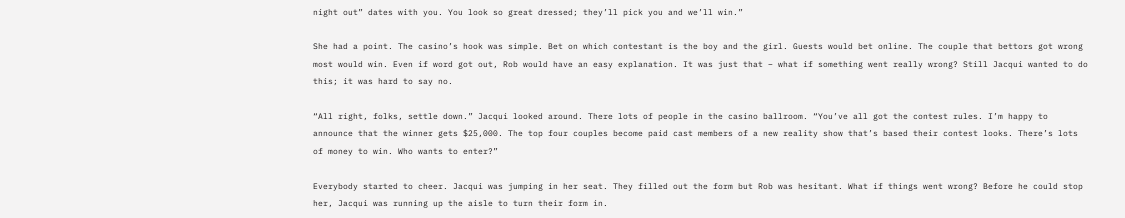night out” dates with you. You look so great dressed; they’ll pick you and we’ll win.”

She had a point. The casino’s hook was simple. Bet on which contestant is the boy and the girl. Guests would bet online. The couple that bettors got wrong most would win. Even if word got out, Rob would have an easy explanation. It was just that – what if something went really wrong? Still Jacqui wanted to do this; it was hard to say no.

“All right, folks, settle down.” Jacqui looked around. There lots of people in the casino ballroom. “You’ve all got the contest rules. I’m happy to announce that the winner gets $25,000. The top four couples become paid cast members of a new reality show that’s based their contest looks. There’s lots of money to win. Who wants to enter?”

Everybody started to cheer. Jacqui was jumping in her seat. They filled out the form but Rob was hesitant. What if things went wrong? Before he could stop her, Jacqui was running up the aisle to turn their form in.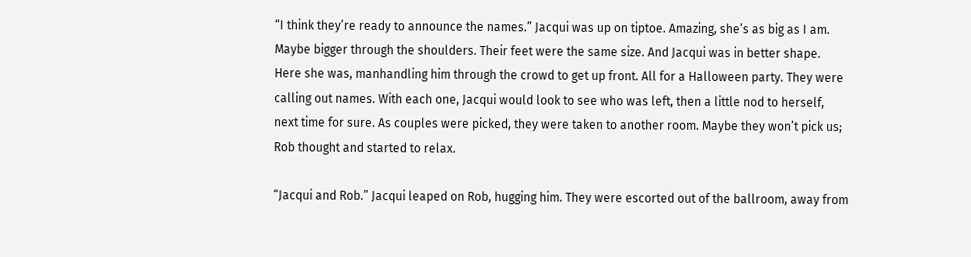“I think they’re ready to announce the names.” Jacqui was up on tiptoe. Amazing, she’s as big as I am. Maybe bigger through the shoulders. Their feet were the same size. And Jacqui was in better shape. Here she was, manhandling him through the crowd to get up front. All for a Halloween party. They were calling out names. With each one, Jacqui would look to see who was left, then a little nod to herself, next time for sure. As couples were picked, they were taken to another room. Maybe they won’t pick us; Rob thought and started to relax.

“Jacqui and Rob.” Jacqui leaped on Rob, hugging him. They were escorted out of the ballroom, away from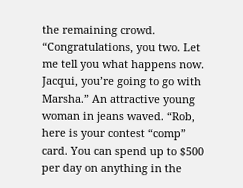the remaining crowd. “Congratulations, you two. Let me tell you what happens now. Jacqui, you’re going to go with Marsha.” An attractive young woman in jeans waved. “Rob, here is your contest “comp” card. You can spend up to $500 per day on anything in the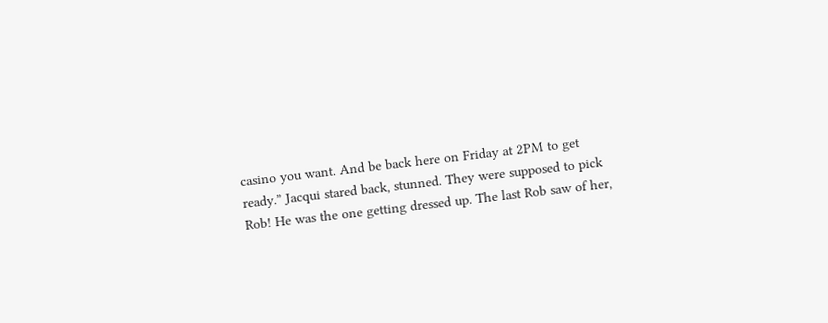casino you want. And be back here on Friday at 2PM to get ready.” Jacqui stared back, stunned. They were supposed to pick Rob! He was the one getting dressed up. The last Rob saw of her,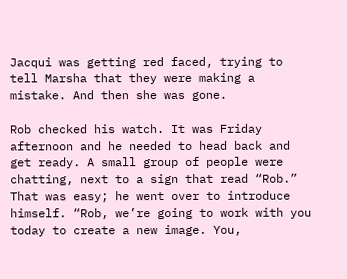Jacqui was getting red faced, trying to tell Marsha that they were making a mistake. And then she was gone.

Rob checked his watch. It was Friday afternoon and he needed to head back and get ready. A small group of people were chatting, next to a sign that read “Rob.” That was easy; he went over to introduce himself. “Rob, we’re going to work with you today to create a new image. You,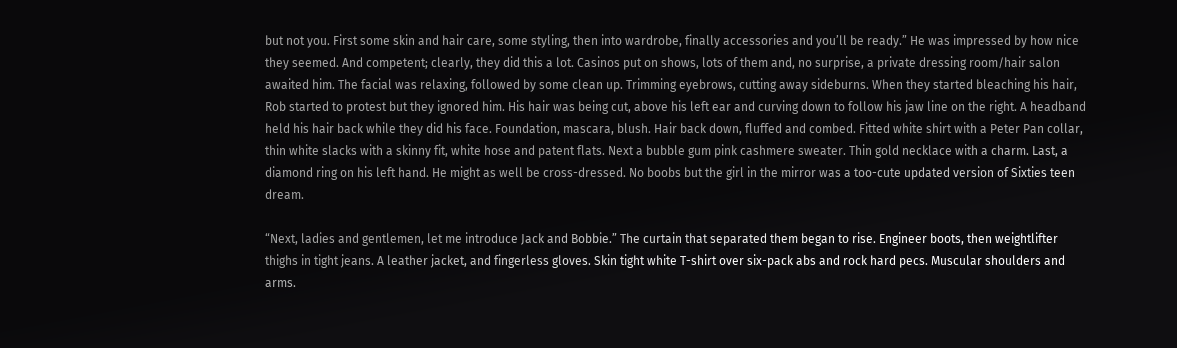but not you. First some skin and hair care, some styling, then into wardrobe, finally accessories and you’ll be ready.” He was impressed by how nice they seemed. And competent; clearly, they did this a lot. Casinos put on shows, lots of them and, no surprise, a private dressing room/hair salon awaited him. The facial was relaxing, followed by some clean up. Trimming eyebrows, cutting away sideburns. When they started bleaching his hair, Rob started to protest but they ignored him. His hair was being cut, above his left ear and curving down to follow his jaw line on the right. A headband held his hair back while they did his face. Foundation, mascara, blush. Hair back down, fluffed and combed. Fitted white shirt with a Peter Pan collar, thin white slacks with a skinny fit, white hose and patent flats. Next a bubble gum pink cashmere sweater. Thin gold necklace with a charm. Last, a diamond ring on his left hand. He might as well be cross-dressed. No boobs but the girl in the mirror was a too-cute updated version of Sixties teen dream.

“Next, ladies and gentlemen, let me introduce Jack and Bobbie.” The curtain that separated them began to rise. Engineer boots, then weightlifter thighs in tight jeans. A leather jacket, and fingerless gloves. Skin tight white T-shirt over six-pack abs and rock hard pecs. Muscular shoulders and arms.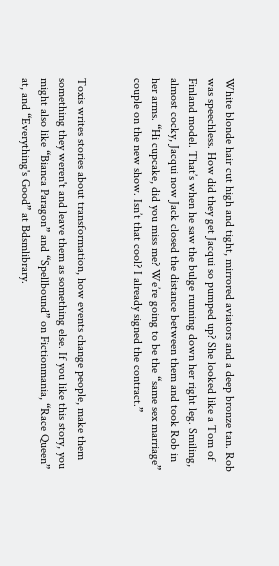White blonde hair cut high and tight, mirrored aviators and a deep bronze tan. Rob was speechless. How did they get Jacqui so pumped up? She looked like a Tom of Finland model. That’s when he saw the bulge running down her right leg. Smiling, almost cocky, Jacqui now Jack closed the distance between them and took Rob in her arms. “Hi cupcake, did you miss me? We’re going to be the “same sex marriage” couple on the new show. Isn’t that cool? I already signed the contract.”


Toxis writes stories about transformation, how events change people, make them something they weren't and leave them as something else. If you like this story, you might also like “Bianca Paragon” and “Spellbound” on Fictionmania, “Race Queen” at, and “Everything's Good” at Bdsmlibrary.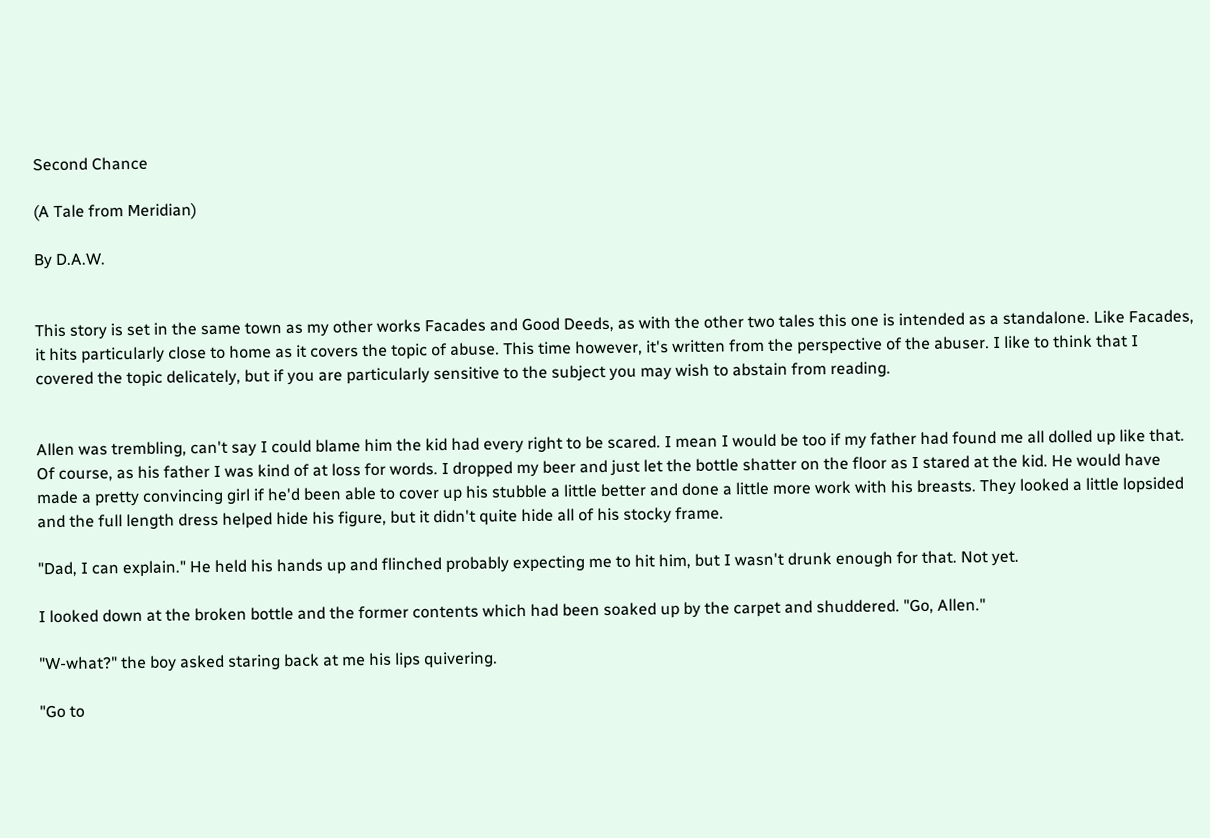Second Chance

(A Tale from Meridian)

By D.A.W.


This story is set in the same town as my other works Facades and Good Deeds, as with the other two tales this one is intended as a standalone. Like Facades, it hits particularly close to home as it covers the topic of abuse. This time however, it's written from the perspective of the abuser. I like to think that I covered the topic delicately, but if you are particularly sensitive to the subject you may wish to abstain from reading.


Allen was trembling, can't say I could blame him the kid had every right to be scared. I mean I would be too if my father had found me all dolled up like that. Of course, as his father I was kind of at loss for words. I dropped my beer and just let the bottle shatter on the floor as I stared at the kid. He would have made a pretty convincing girl if he'd been able to cover up his stubble a little better and done a little more work with his breasts. They looked a little lopsided and the full length dress helped hide his figure, but it didn't quite hide all of his stocky frame.

"Dad, I can explain." He held his hands up and flinched probably expecting me to hit him, but I wasn't drunk enough for that. Not yet.

I looked down at the broken bottle and the former contents which had been soaked up by the carpet and shuddered. "Go, Allen."

"W-what?" the boy asked staring back at me his lips quivering.

"Go to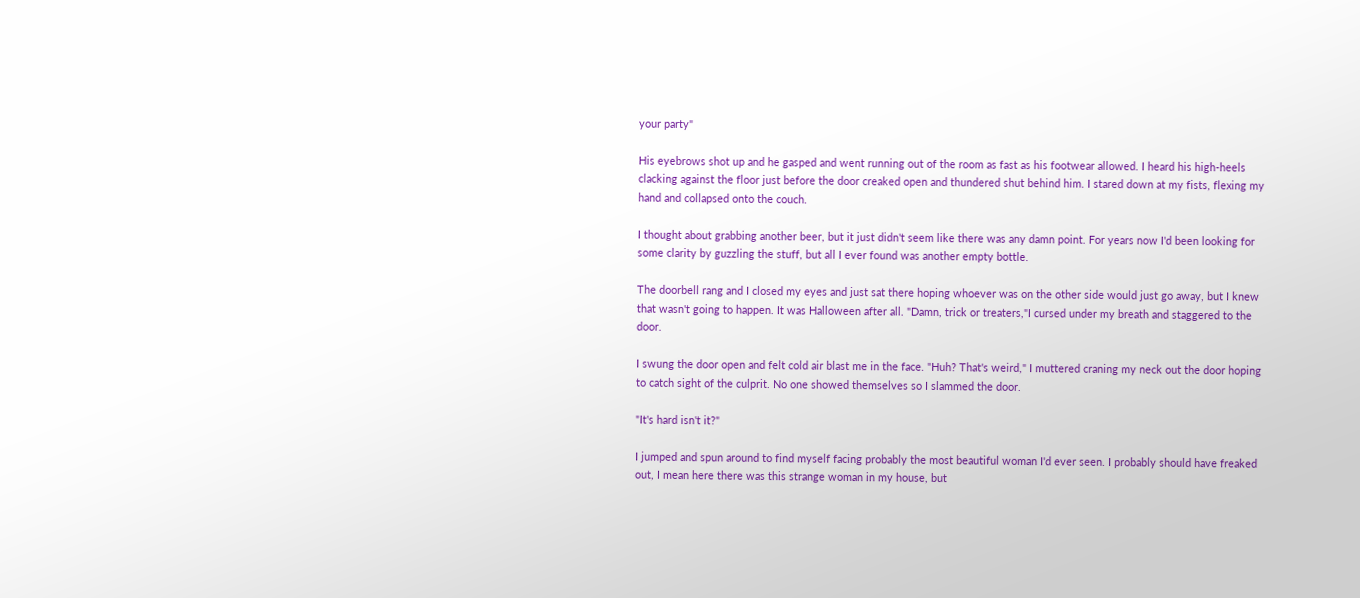your party"

His eyebrows shot up and he gasped and went running out of the room as fast as his footwear allowed. I heard his high-heels clacking against the floor just before the door creaked open and thundered shut behind him. I stared down at my fists, flexing my hand and collapsed onto the couch.

I thought about grabbing another beer, but it just didn't seem like there was any damn point. For years now I'd been looking for some clarity by guzzling the stuff, but all I ever found was another empty bottle.

The doorbell rang and I closed my eyes and just sat there hoping whoever was on the other side would just go away, but I knew that wasn't going to happen. It was Halloween after all. "Damn, trick or treaters,"I cursed under my breath and staggered to the door.

I swung the door open and felt cold air blast me in the face. "Huh? That's weird," I muttered craning my neck out the door hoping to catch sight of the culprit. No one showed themselves so I slammed the door.

"It's hard isn't it?"

I jumped and spun around to find myself facing probably the most beautiful woman I'd ever seen. I probably should have freaked out, I mean here there was this strange woman in my house, but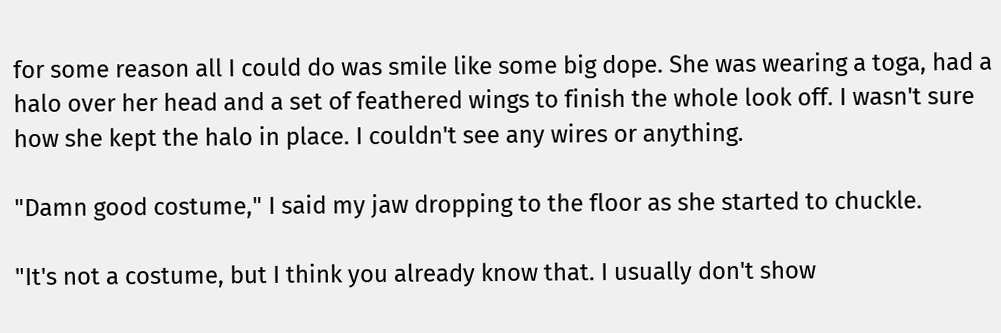for some reason all I could do was smile like some big dope. She was wearing a toga, had a halo over her head and a set of feathered wings to finish the whole look off. I wasn't sure how she kept the halo in place. I couldn't see any wires or anything.

"Damn good costume," I said my jaw dropping to the floor as she started to chuckle.

"It's not a costume, but I think you already know that. I usually don't show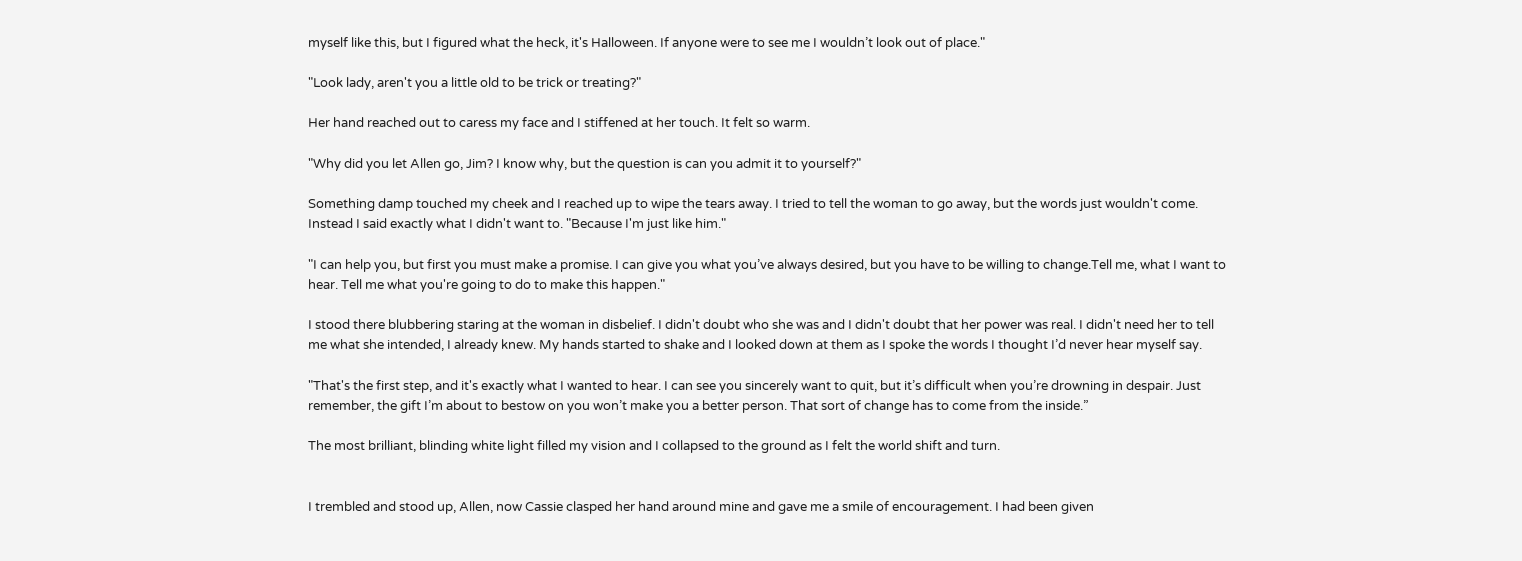myself like this, but I figured what the heck, it's Halloween. If anyone were to see me I wouldn’t look out of place."

"Look lady, aren't you a little old to be trick or treating?"

Her hand reached out to caress my face and I stiffened at her touch. It felt so warm.

"Why did you let Allen go, Jim? I know why, but the question is can you admit it to yourself?"

Something damp touched my cheek and I reached up to wipe the tears away. I tried to tell the woman to go away, but the words just wouldn't come. Instead I said exactly what I didn't want to. "Because I'm just like him."

"I can help you, but first you must make a promise. I can give you what you’ve always desired, but you have to be willing to change.Tell me, what I want to hear. Tell me what you're going to do to make this happen."

I stood there blubbering staring at the woman in disbelief. I didn't doubt who she was and I didn't doubt that her power was real. I didn't need her to tell me what she intended, I already knew. My hands started to shake and I looked down at them as I spoke the words I thought I’d never hear myself say.

"That's the first step, and it's exactly what I wanted to hear. I can see you sincerely want to quit, but it’s difficult when you’re drowning in despair. Just remember, the gift I’m about to bestow on you won’t make you a better person. That sort of change has to come from the inside.”

The most brilliant, blinding white light filled my vision and I collapsed to the ground as I felt the world shift and turn.


I trembled and stood up, Allen, now Cassie clasped her hand around mine and gave me a smile of encouragement. I had been given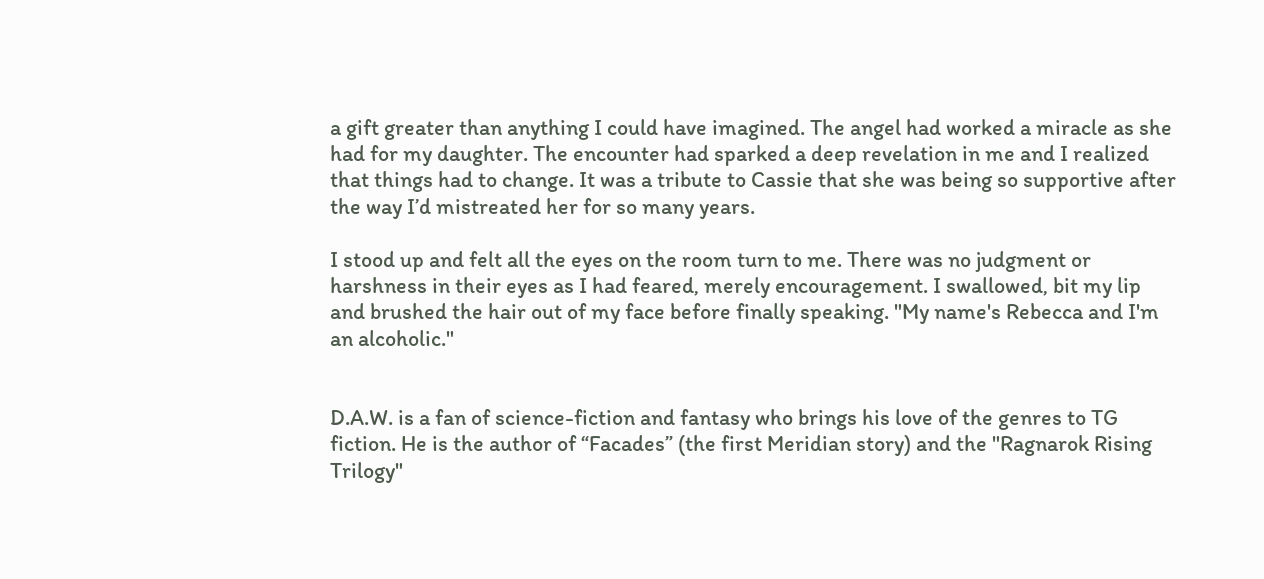a gift greater than anything I could have imagined. The angel had worked a miracle as she had for my daughter. The encounter had sparked a deep revelation in me and I realized that things had to change. It was a tribute to Cassie that she was being so supportive after the way I’d mistreated her for so many years.

I stood up and felt all the eyes on the room turn to me. There was no judgment or harshness in their eyes as I had feared, merely encouragement. I swallowed, bit my lip and brushed the hair out of my face before finally speaking. "My name's Rebecca and I'm an alcoholic."


D.A.W. is a fan of science-fiction and fantasy who brings his love of the genres to TG fiction. He is the author of “Facades” (the first Meridian story) and the "Ragnarok Rising Trilogy"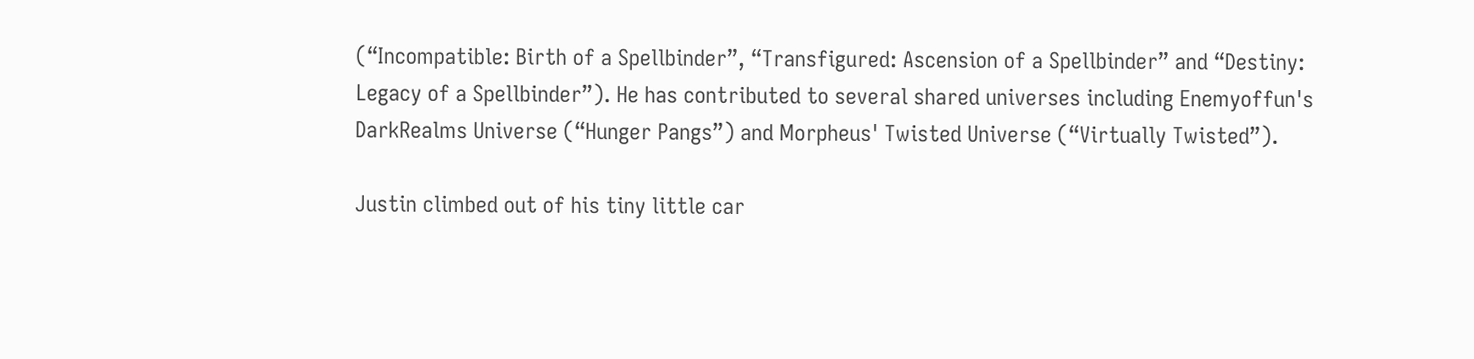(“Incompatible: Birth of a Spellbinder”, “Transfigured: Ascension of a Spellbinder” and “Destiny: Legacy of a Spellbinder”). He has contributed to several shared universes including Enemyoffun's DarkRealms Universe (“Hunger Pangs”) and Morpheus' Twisted Universe (“Virtually Twisted”).

Justin climbed out of his tiny little car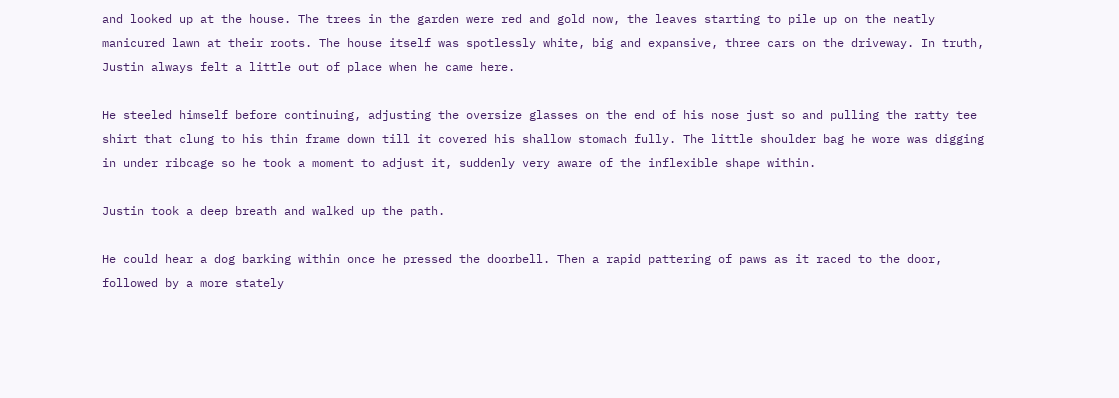and looked up at the house. The trees in the garden were red and gold now, the leaves starting to pile up on the neatly manicured lawn at their roots. The house itself was spotlessly white, big and expansive, three cars on the driveway. In truth, Justin always felt a little out of place when he came here.

He steeled himself before continuing, adjusting the oversize glasses on the end of his nose just so and pulling the ratty tee shirt that clung to his thin frame down till it covered his shallow stomach fully. The little shoulder bag he wore was digging in under ribcage so he took a moment to adjust it, suddenly very aware of the inflexible shape within.

Justin took a deep breath and walked up the path.

He could hear a dog barking within once he pressed the doorbell. Then a rapid pattering of paws as it raced to the door, followed by a more stately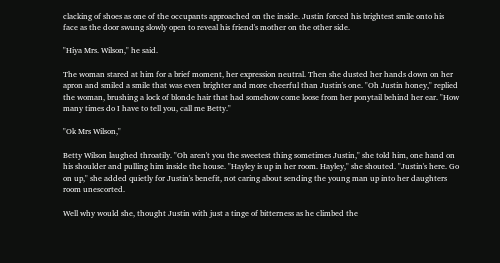clacking of shoes as one of the occupants approached on the inside. Justin forced his brightest smile onto his face as the door swung slowly open to reveal his friend's mother on the other side.

"Hiya Mrs. Wilson," he said.

The woman stared at him for a brief moment, her expression neutral. Then she dusted her hands down on her apron and smiled a smile that was even brighter and more cheerful than Justin's one. "Oh Justin honey," replied the woman, brushing a lock of blonde hair that had somehow come loose from her ponytail behind her ear. "How many times do I have to tell you, call me Betty."

"Ok Mrs Wilson,"

Betty Wilson laughed throatily. "Oh aren't you the sweetest thing sometimes Justin," she told him, one hand on his shoulder and pulling him inside the house. "Hayley is up in her room. Hayley," she shouted. "Justin's here. Go on up," she added quietly for Justin's benefit, not caring about sending the young man up into her daughters room unescorted.

Well why would she, thought Justin with just a tinge of bitterness as he climbed the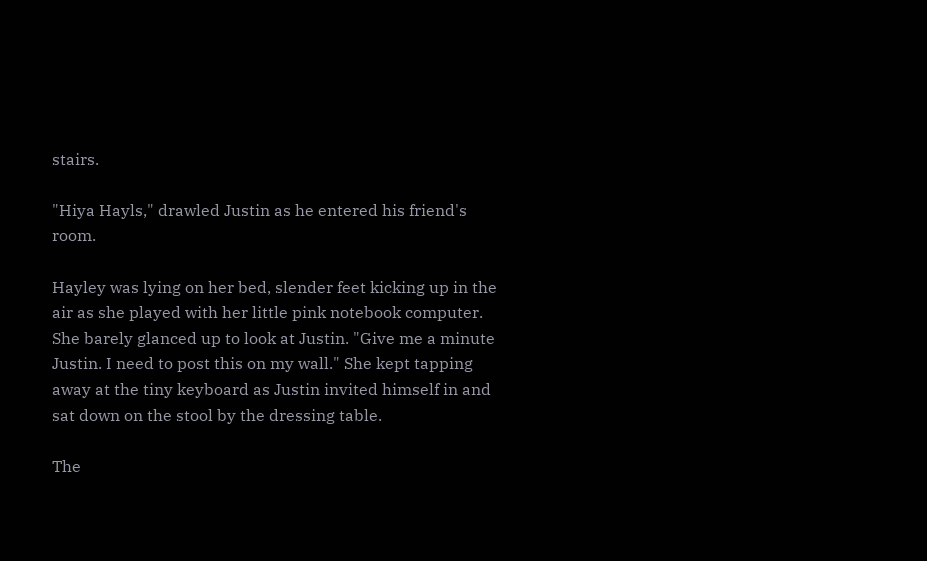stairs.

"Hiya Hayls," drawled Justin as he entered his friend's room.

Hayley was lying on her bed, slender feet kicking up in the air as she played with her little pink notebook computer. She barely glanced up to look at Justin. "Give me a minute Justin. I need to post this on my wall." She kept tapping away at the tiny keyboard as Justin invited himself in and sat down on the stool by the dressing table.

The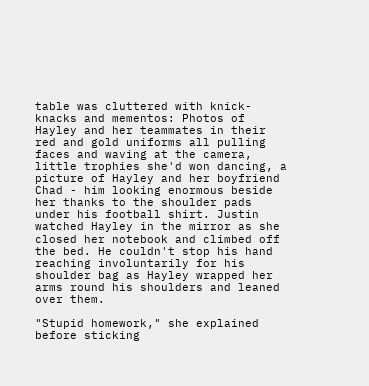table was cluttered with knick-knacks and mementos: Photos of Hayley and her teammates in their red and gold uniforms all pulling faces and waving at the camera, little trophies she'd won dancing, a picture of Hayley and her boyfriend Chad - him looking enormous beside her thanks to the shoulder pads under his football shirt. Justin watched Hayley in the mirror as she closed her notebook and climbed off the bed. He couldn't stop his hand reaching involuntarily for his shoulder bag as Hayley wrapped her arms round his shoulders and leaned over them.

"Stupid homework," she explained before sticking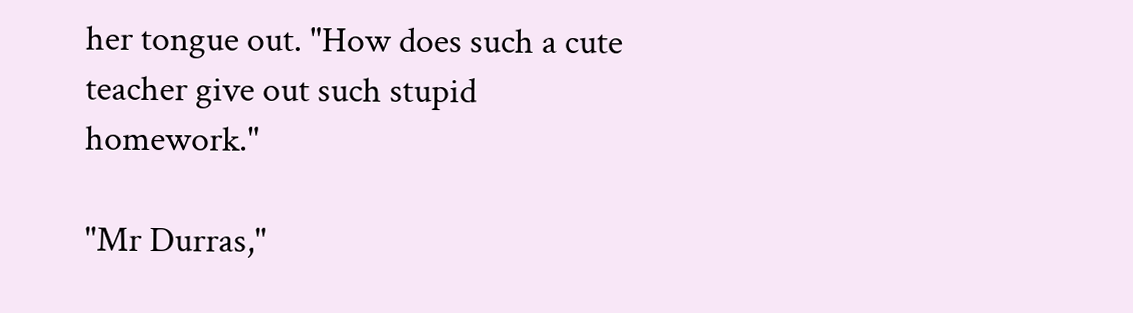her tongue out. "How does such a cute teacher give out such stupid homework."

"Mr Durras,"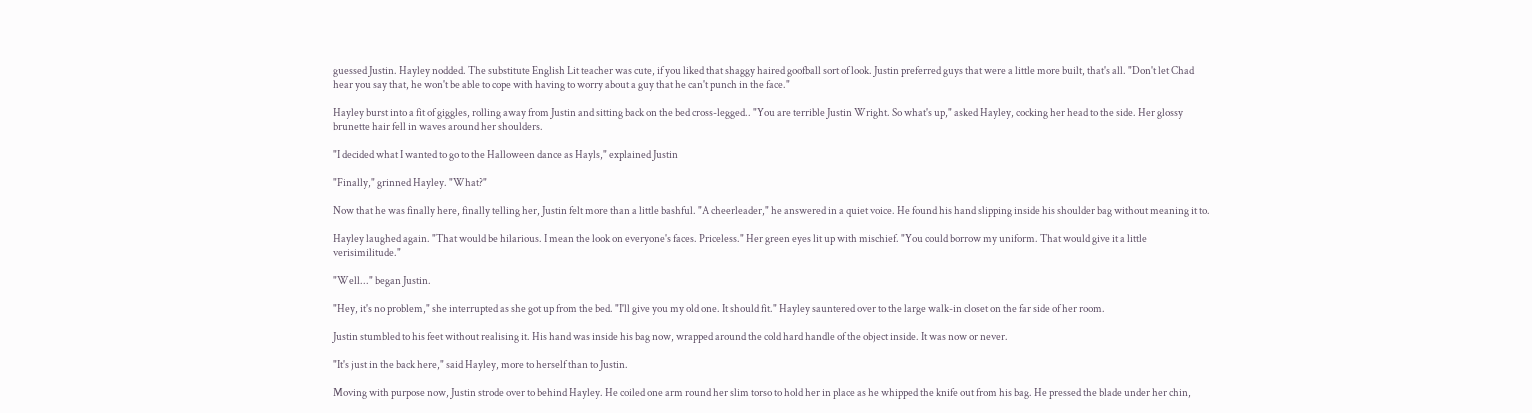guessed Justin. Hayley nodded. The substitute English Lit teacher was cute, if you liked that shaggy haired goofball sort of look. Justin preferred guys that were a little more built, that's all. "Don't let Chad hear you say that, he won't be able to cope with having to worry about a guy that he can't punch in the face."

Hayley burst into a fit of giggles, rolling away from Justin and sitting back on the bed cross-legged.. "You are terrible Justin Wright. So what's up," asked Hayley, cocking her head to the side. Her glossy brunette hair fell in waves around her shoulders.

"I decided what I wanted to go to the Halloween dance as Hayls," explained Justin

"Finally," grinned Hayley. "What?"

Now that he was finally here, finally telling her, Justin felt more than a little bashful. "A cheerleader," he answered in a quiet voice. He found his hand slipping inside his shoulder bag without meaning it to.

Hayley laughed again. "That would be hilarious. I mean the look on everyone's faces. Priceless." Her green eyes lit up with mischief. "You could borrow my uniform. That would give it a little verisimilitude."

"Well..." began Justin.

"Hey, it's no problem," she interrupted as she got up from the bed. "I'll give you my old one. It should fit." Hayley sauntered over to the large walk-in closet on the far side of her room.

Justin stumbled to his feet without realising it. His hand was inside his bag now, wrapped around the cold hard handle of the object inside. It was now or never.

"It's just in the back here," said Hayley, more to herself than to Justin.

Moving with purpose now, Justin strode over to behind Hayley. He coiled one arm round her slim torso to hold her in place as he whipped the knife out from his bag. He pressed the blade under her chin,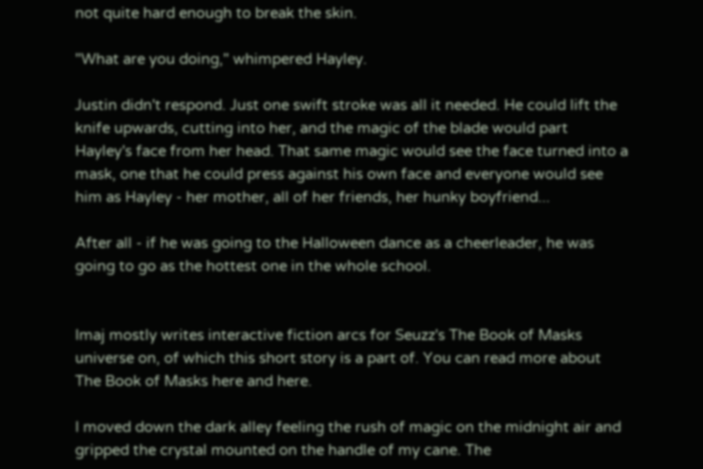not quite hard enough to break the skin.

"What are you doing," whimpered Hayley.

Justin didn't respond. Just one swift stroke was all it needed. He could lift the knife upwards, cutting into her, and the magic of the blade would part Hayley's face from her head. That same magic would see the face turned into a mask, one that he could press against his own face and everyone would see him as Hayley - her mother, all of her friends, her hunky boyfriend...

After all - if he was going to the Halloween dance as a cheerleader, he was going to go as the hottest one in the whole school.


Imaj mostly writes interactive fiction arcs for Seuzz's The Book of Masks universe on, of which this short story is a part of. You can read more about The Book of Masks here and here.

I moved down the dark alley feeling the rush of magic on the midnight air and gripped the crystal mounted on the handle of my cane. The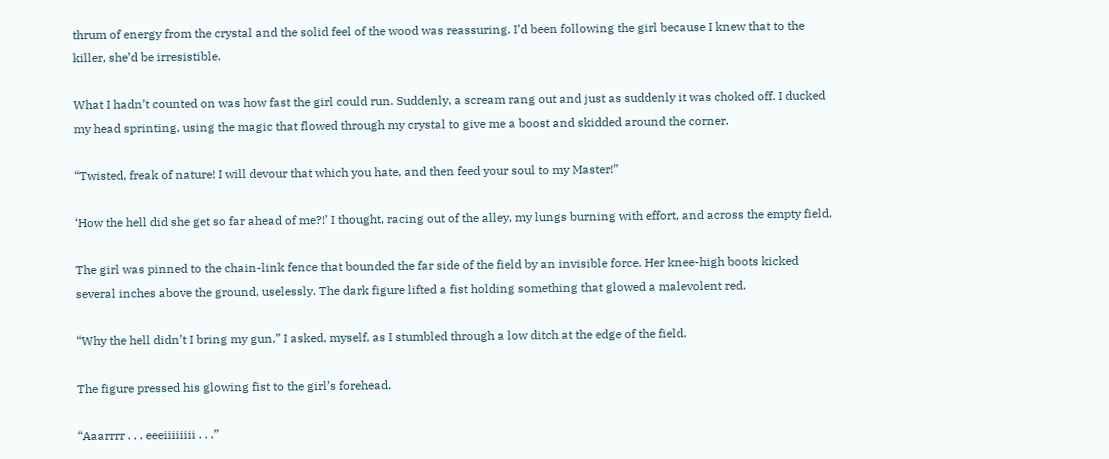thrum of energy from the crystal and the solid feel of the wood was reassuring. I’d been following the girl because I knew that to the killer, she’d be irresistible.

What I hadn’t counted on was how fast the girl could run. Suddenly, a scream rang out and just as suddenly it was choked off. I ducked my head sprinting, using the magic that flowed through my crystal to give me a boost and skidded around the corner.

“Twisted, freak of nature! I will devour that which you hate, and then feed your soul to my Master!”

‘How the hell did she get so far ahead of me?!’ I thought, racing out of the alley, my lungs burning with effort, and across the empty field.

The girl was pinned to the chain-link fence that bounded the far side of the field by an invisible force. Her knee-high boots kicked several inches above the ground, uselessly. The dark figure lifted a fist holding something that glowed a malevolent red.

“Why the hell didn’t I bring my gun,” I asked, myself, as I stumbled through a low ditch at the edge of the field.

The figure pressed his glowing fist to the girl’s forehead.

“Aaarrrr . . . eeeiiiiiiii . . .”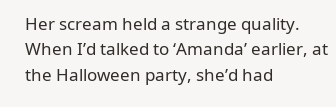Her scream held a strange quality. When I’d talked to ‘Amanda’ earlier, at the Halloween party, she’d had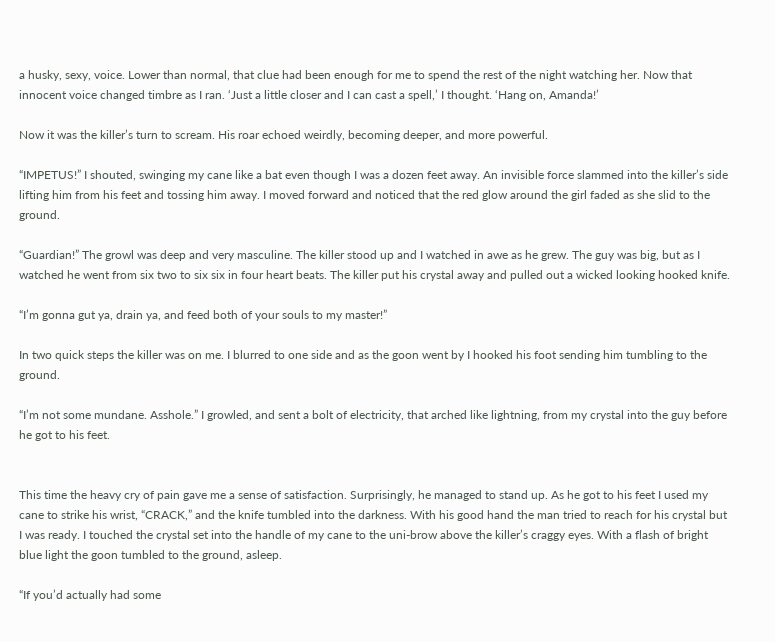a husky, sexy, voice. Lower than normal, that clue had been enough for me to spend the rest of the night watching her. Now that innocent voice changed timbre as I ran. ‘Just a little closer and I can cast a spell,’ I thought. ‘Hang on, Amanda!’

Now it was the killer’s turn to scream. His roar echoed weirdly, becoming deeper, and more powerful.

“IMPETUS!” I shouted, swinging my cane like a bat even though I was a dozen feet away. An invisible force slammed into the killer’s side lifting him from his feet and tossing him away. I moved forward and noticed that the red glow around the girl faded as she slid to the ground.

“Guardian!” The growl was deep and very masculine. The killer stood up and I watched in awe as he grew. The guy was big, but as I watched he went from six two to six six in four heart beats. The killer put his crystal away and pulled out a wicked looking hooked knife.

“I’m gonna gut ya, drain ya, and feed both of your souls to my master!”

In two quick steps the killer was on me. I blurred to one side and as the goon went by I hooked his foot sending him tumbling to the ground.

“I’m not some mundane. Asshole.” I growled, and sent a bolt of electricity, that arched like lightning, from my crystal into the guy before he got to his feet.


This time the heavy cry of pain gave me a sense of satisfaction. Surprisingly, he managed to stand up. As he got to his feet I used my cane to strike his wrist, “CRACK,” and the knife tumbled into the darkness. With his good hand the man tried to reach for his crystal but I was ready. I touched the crystal set into the handle of my cane to the uni-brow above the killer’s craggy eyes. With a flash of bright blue light the goon tumbled to the ground, asleep.

“If you’d actually had some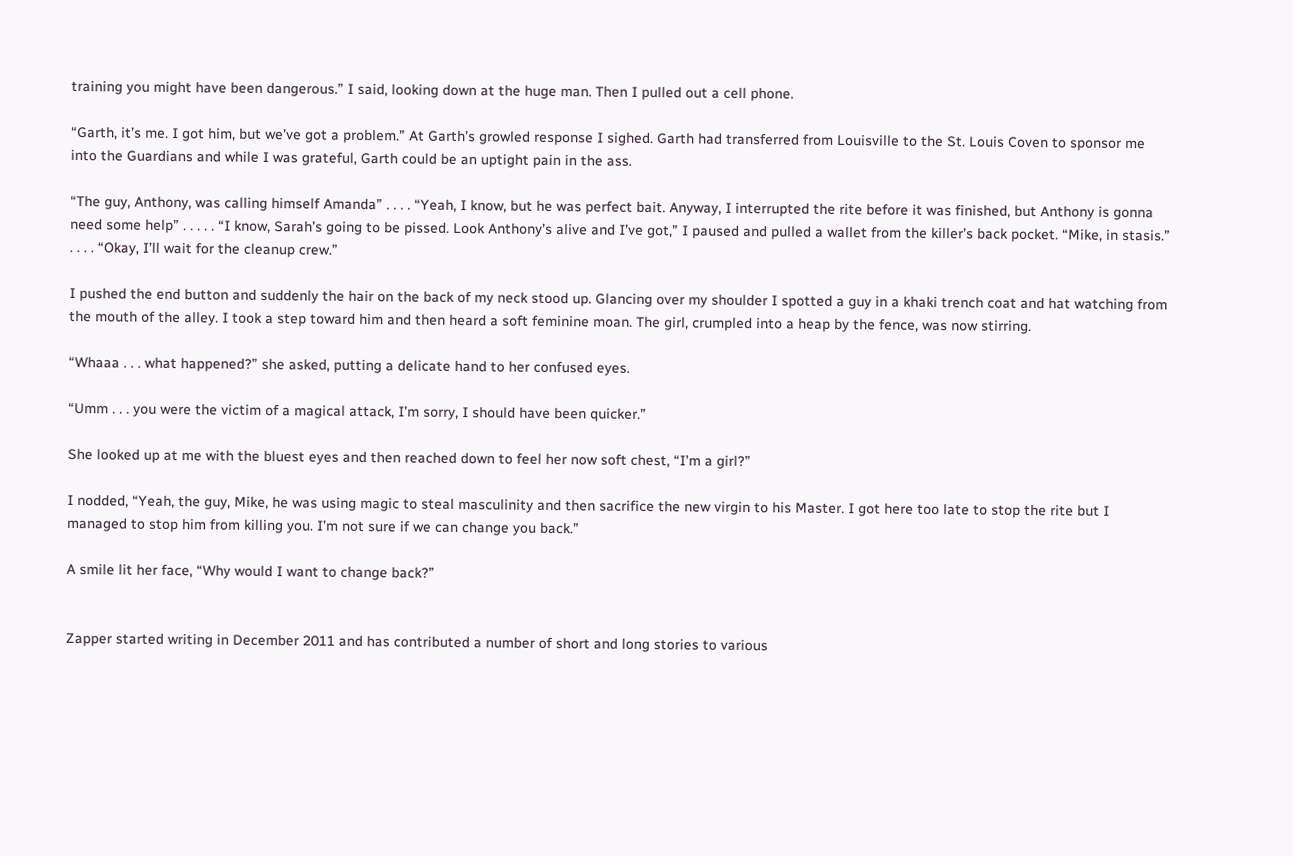training you might have been dangerous.” I said, looking down at the huge man. Then I pulled out a cell phone.

“Garth, it’s me. I got him, but we’ve got a problem.” At Garth’s growled response I sighed. Garth had transferred from Louisville to the St. Louis Coven to sponsor me into the Guardians and while I was grateful, Garth could be an uptight pain in the ass.

“The guy, Anthony, was calling himself Amanda” . . . . “Yeah, I know, but he was perfect bait. Anyway, I interrupted the rite before it was finished, but Anthony is gonna need some help” . . . . . “I know, Sarah’s going to be pissed. Look Anthony’s alive and I’ve got,” I paused and pulled a wallet from the killer’s back pocket. “Mike, in stasis.” . . . . “Okay, I’ll wait for the cleanup crew.”

I pushed the end button and suddenly the hair on the back of my neck stood up. Glancing over my shoulder I spotted a guy in a khaki trench coat and hat watching from the mouth of the alley. I took a step toward him and then heard a soft feminine moan. The girl, crumpled into a heap by the fence, was now stirring.

“Whaaa . . . what happened?” she asked, putting a delicate hand to her confused eyes.

“Umm . . . you were the victim of a magical attack, I’m sorry, I should have been quicker.”

She looked up at me with the bluest eyes and then reached down to feel her now soft chest, “I’m a girl?”

I nodded, “Yeah, the guy, Mike, he was using magic to steal masculinity and then sacrifice the new virgin to his Master. I got here too late to stop the rite but I managed to stop him from killing you. I’m not sure if we can change you back.”

A smile lit her face, “Why would I want to change back?”


Zapper started writing in December 2011 and has contributed a number of short and long stories to various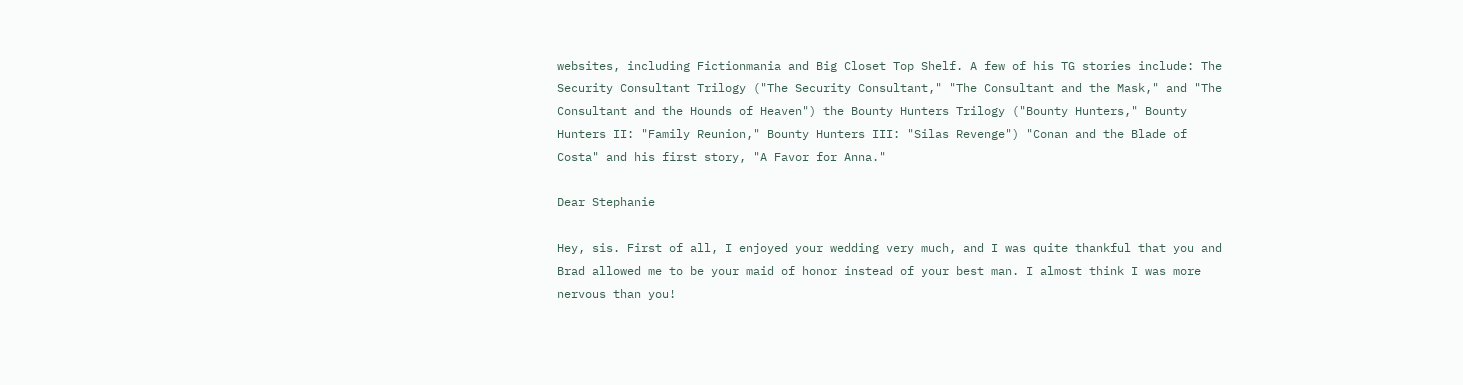websites, including Fictionmania and Big Closet Top Shelf. A few of his TG stories include: The Security Consultant Trilogy ("The Security Consultant," "The Consultant and the Mask," and "The Consultant and the Hounds of Heaven") the Bounty Hunters Trilogy ("Bounty Hunters," Bounty Hunters II: "Family Reunion," Bounty Hunters III: "Silas Revenge") "Conan and the Blade of Costa" and his first story, "A Favor for Anna."

Dear Stephanie

Hey, sis. First of all, I enjoyed your wedding very much, and I was quite thankful that you and Brad allowed me to be your maid of honor instead of your best man. I almost think I was more nervous than you!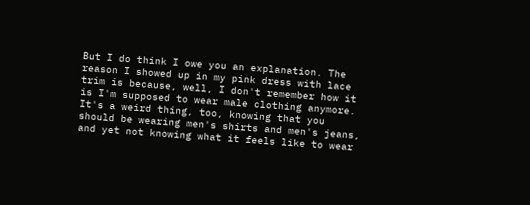But I do think I owe you an explanation. The reason I showed up in my pink dress with lace trim is because, well, I don't remember how it is I'm supposed to wear male clothing anymore. It's a weird thing, too, knowing that you should be wearing men's shirts and men's jeans, and yet not knowing what it feels like to wear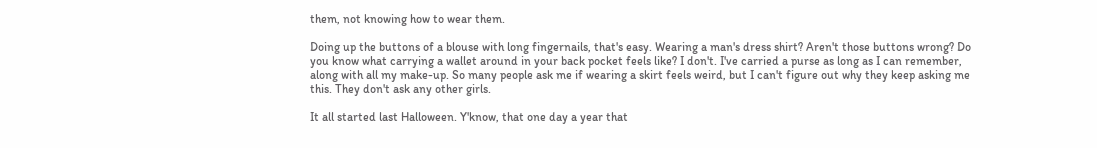them, not knowing how to wear them.

Doing up the buttons of a blouse with long fingernails, that's easy. Wearing a man's dress shirt? Aren't those buttons wrong? Do you know what carrying a wallet around in your back pocket feels like? I don't. I've carried a purse as long as I can remember, along with all my make-up. So many people ask me if wearing a skirt feels weird, but I can't figure out why they keep asking me this. They don't ask any other girls.

It all started last Halloween. Y'know, that one day a year that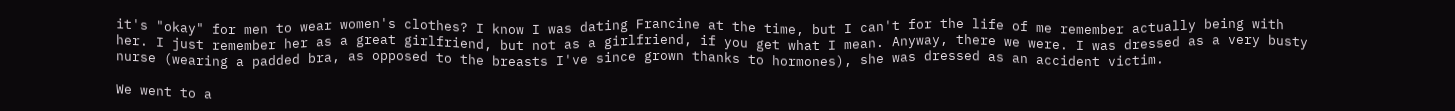it's "okay" for men to wear women's clothes? I know I was dating Francine at the time, but I can't for the life of me remember actually being with her. I just remember her as a great girlfriend, but not as a girlfriend, if you get what I mean. Anyway, there we were. I was dressed as a very busty nurse (wearing a padded bra, as opposed to the breasts I've since grown thanks to hormones), she was dressed as an accident victim.

We went to a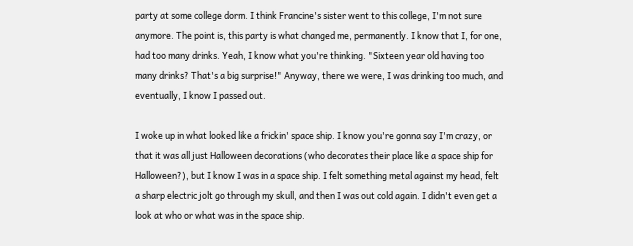party at some college dorm. I think Francine's sister went to this college, I'm not sure anymore. The point is, this party is what changed me, permanently. I know that I, for one, had too many drinks. Yeah, I know what you're thinking. "Sixteen year old having too many drinks? That's a big surprise!" Anyway, there we were, I was drinking too much, and eventually, I know I passed out.

I woke up in what looked like a frickin' space ship. I know you're gonna say I'm crazy, or that it was all just Halloween decorations (who decorates their place like a space ship for Halloween?), but I know I was in a space ship. I felt something metal against my head, felt a sharp electric jolt go through my skull, and then I was out cold again. I didn't even get a look at who or what was in the space ship.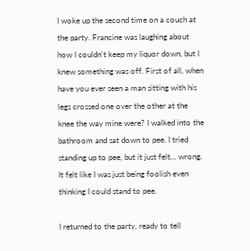I woke up the second time on a couch at the party. Francine was laughing about how I couldn't keep my liquor down, but I knew something was off. First of all, when have you ever seen a man sitting with his legs crossed one over the other at the knee the way mine were? I walked into the bathroom and sat down to pee. I tried standing up to pee, but it just felt... wrong. It felt like I was just being foolish even thinking I could stand to pee.

I returned to the party, ready to tell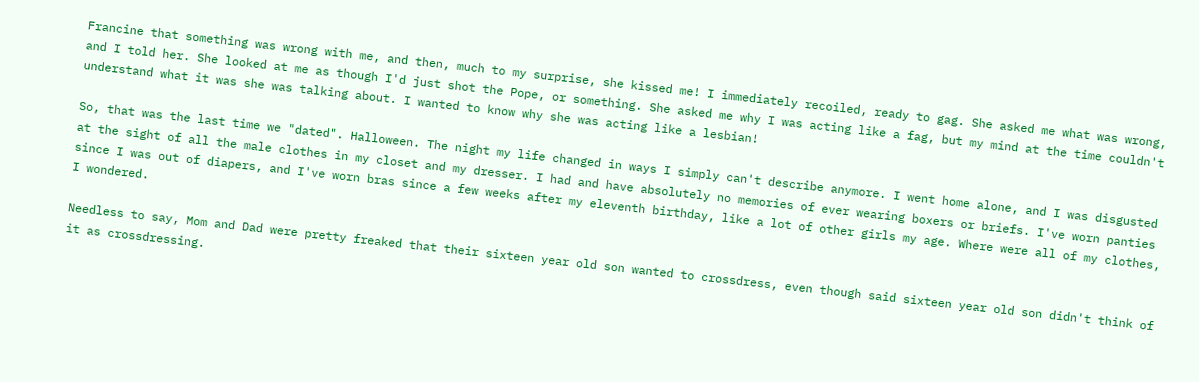Francine that something was wrong with me, and then, much to my surprise, she kissed me! I immediately recoiled, ready to gag. She asked me what was wrong, and I told her. She looked at me as though I'd just shot the Pope, or something. She asked me why I was acting like a fag, but my mind at the time couldn't understand what it was she was talking about. I wanted to know why she was acting like a lesbian!

So, that was the last time we "dated". Halloween. The night my life changed in ways I simply can't describe anymore. I went home alone, and I was disgusted at the sight of all the male clothes in my closet and my dresser. I had and have absolutely no memories of ever wearing boxers or briefs. I've worn panties since I was out of diapers, and I've worn bras since a few weeks after my eleventh birthday, like a lot of other girls my age. Where were all of my clothes, I wondered.

Needless to say, Mom and Dad were pretty freaked that their sixteen year old son wanted to crossdress, even though said sixteen year old son didn't think of it as crossdressing.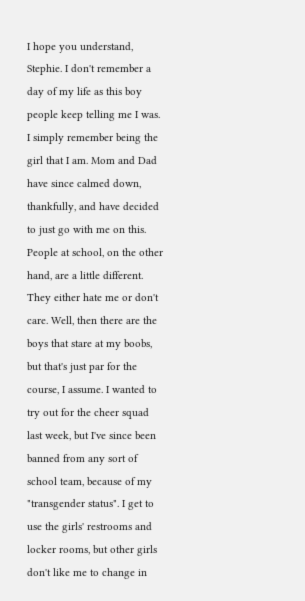I hope you understand, Stephie. I don't remember a day of my life as this boy people keep telling me I was. I simply remember being the girl that I am. Mom and Dad have since calmed down, thankfully, and have decided to just go with me on this. People at school, on the other hand, are a little different. They either hate me or don't care. Well, then there are the boys that stare at my boobs, but that's just par for the course, I assume. I wanted to try out for the cheer squad last week, but I've since been banned from any sort of school team, because of my "transgender status". I get to use the girls' restrooms and locker rooms, but other girls don't like me to change in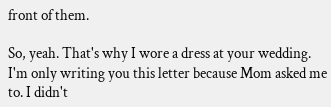front of them.

So, yeah. That's why I wore a dress at your wedding. I'm only writing you this letter because Mom asked me to. I didn't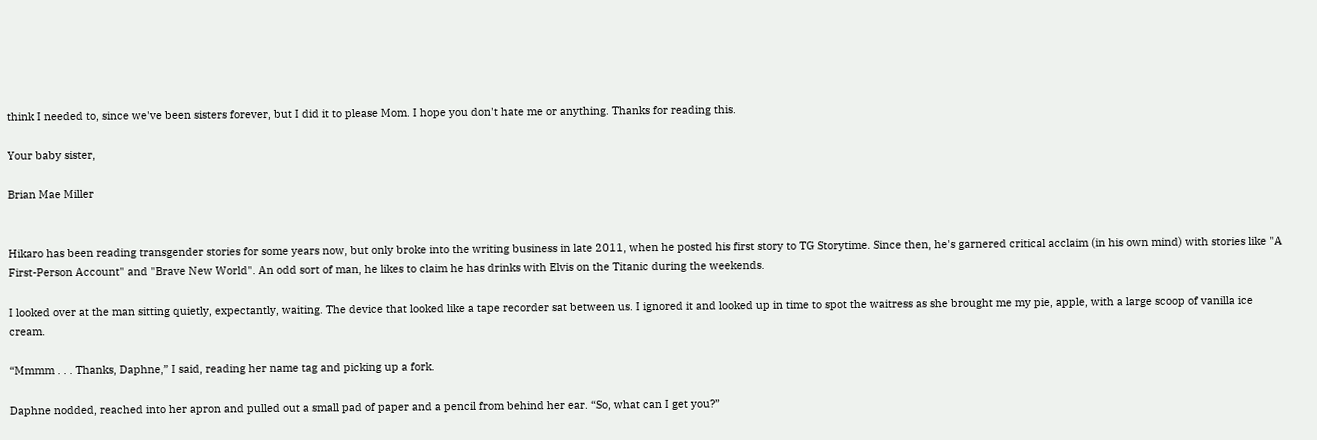think I needed to, since we've been sisters forever, but I did it to please Mom. I hope you don't hate me or anything. Thanks for reading this.

Your baby sister,

Brian Mae Miller


Hikaro has been reading transgender stories for some years now, but only broke into the writing business in late 2011, when he posted his first story to TG Storytime. Since then, he's garnered critical acclaim (in his own mind) with stories like "A First-Person Account" and "Brave New World". An odd sort of man, he likes to claim he has drinks with Elvis on the Titanic during the weekends.

I looked over at the man sitting quietly, expectantly, waiting. The device that looked like a tape recorder sat between us. I ignored it and looked up in time to spot the waitress as she brought me my pie, apple, with a large scoop of vanilla ice cream.

“Mmmm . . . Thanks, Daphne,” I said, reading her name tag and picking up a fork.

Daphne nodded, reached into her apron and pulled out a small pad of paper and a pencil from behind her ear. “So, what can I get you?”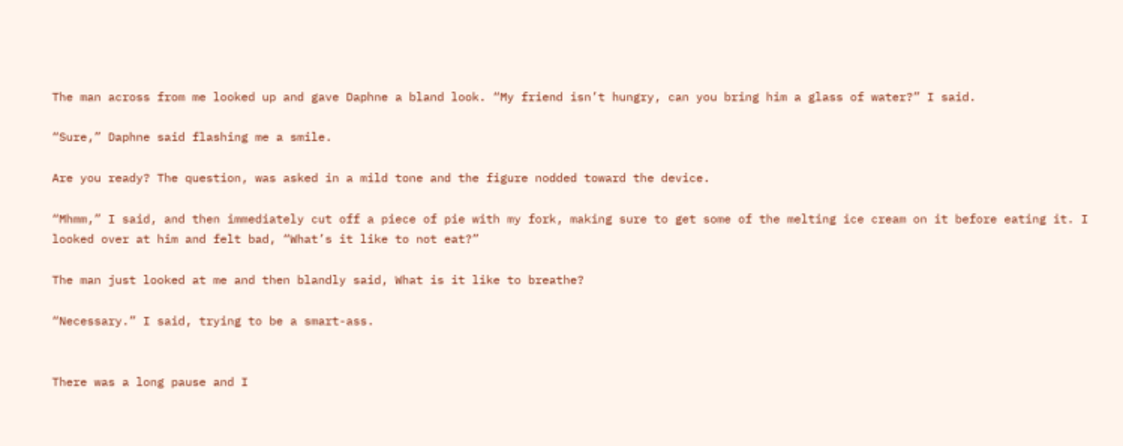The man across from me looked up and gave Daphne a bland look. “My friend isn’t hungry, can you bring him a glass of water?” I said.

“Sure,” Daphne said flashing me a smile.

Are you ready? The question, was asked in a mild tone and the figure nodded toward the device.

“Mhmm,” I said, and then immediately cut off a piece of pie with my fork, making sure to get some of the melting ice cream on it before eating it. I looked over at him and felt bad, “What’s it like to not eat?”

The man just looked at me and then blandly said, What is it like to breathe?

“Necessary.” I said, trying to be a smart-ass.


There was a long pause and I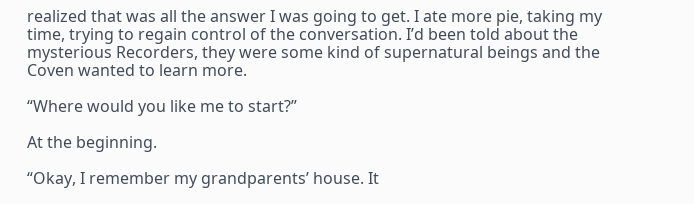realized that was all the answer I was going to get. I ate more pie, taking my time, trying to regain control of the conversation. I’d been told about the mysterious Recorders, they were some kind of supernatural beings and the Coven wanted to learn more.

“Where would you like me to start?”

At the beginning.

“Okay, I remember my grandparents’ house. It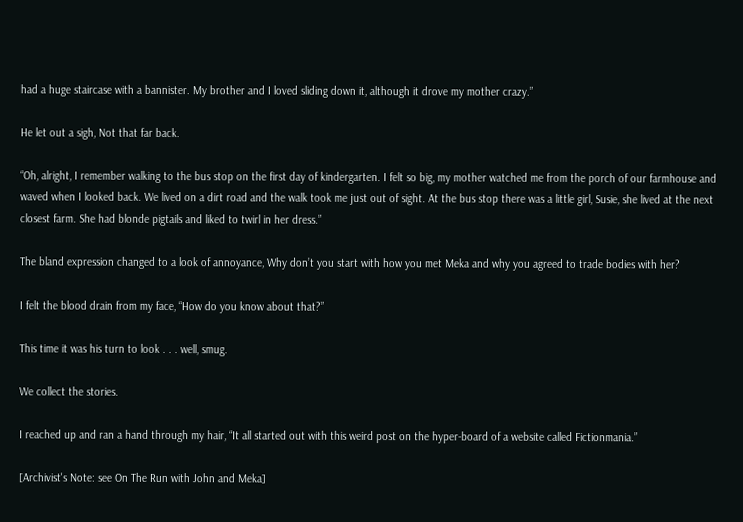had a huge staircase with a bannister. My brother and I loved sliding down it, although it drove my mother crazy.”

He let out a sigh, Not that far back.

“Oh, alright, I remember walking to the bus stop on the first day of kindergarten. I felt so big, my mother watched me from the porch of our farmhouse and waved when I looked back. We lived on a dirt road and the walk took me just out of sight. At the bus stop there was a little girl, Susie, she lived at the next closest farm. She had blonde pigtails and liked to twirl in her dress.”

The bland expression changed to a look of annoyance, Why don’t you start with how you met Meka and why you agreed to trade bodies with her?

I felt the blood drain from my face, “How do you know about that?”

This time it was his turn to look . . . well, smug.

We collect the stories.

I reached up and ran a hand through my hair, “It all started out with this weird post on the hyper-board of a website called Fictionmania.”

[Archivist's Note: see On The Run with John and Meka]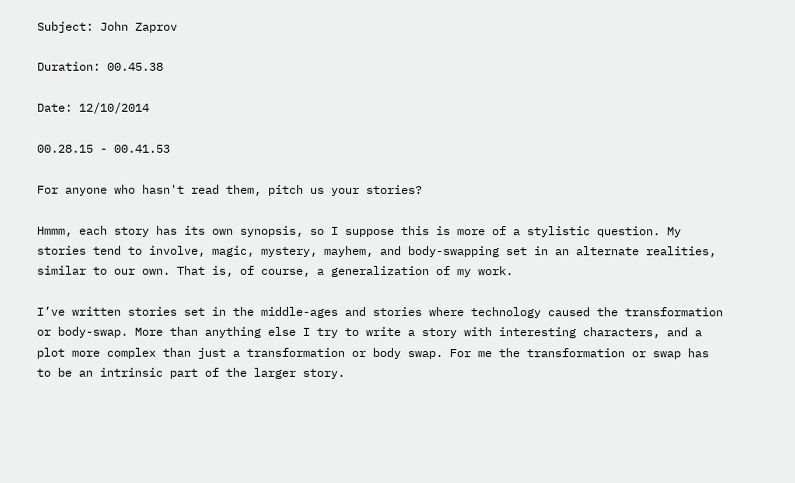Subject: John Zaprov

Duration: 00.45.38

Date: 12/10/2014

00.28.15 - 00.41.53

For anyone who hasn't read them, pitch us your stories?

Hmmm, each story has its own synopsis, so I suppose this is more of a stylistic question. My stories tend to involve, magic, mystery, mayhem, and body-swapping set in an alternate realities, similar to our own. That is, of course, a generalization of my work.

I’ve written stories set in the middle-ages and stories where technology caused the transformation or body-swap. More than anything else I try to write a story with interesting characters, and a plot more complex than just a transformation or body swap. For me the transformation or swap has to be an intrinsic part of the larger story.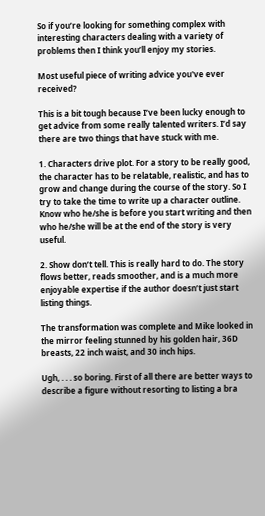So if you’re looking for something complex with interesting characters dealing with a variety of problems then I think you’ll enjoy my stories.

Most useful piece of writing advice you've ever received?

This is a bit tough because I’ve been lucky enough to get advice from some really talented writers. I’d say there are two things that have stuck with me.

1. Characters drive plot. For a story to be really good, the character has to be relatable, realistic, and has to grow and change during the course of the story. So I try to take the time to write up a character outline. Know who he/she is before you start writing and then who he/she will be at the end of the story is very useful.

2. Show don’t tell. This is really hard to do. The story flows better, reads smoother, and is a much more enjoyable expertise if the author doesn’t just start listing things.

The transformation was complete and Mike looked in the mirror feeling stunned by his golden hair, 36D breasts, 22 inch waist, and 30 inch hips.

Ugh, . . . so boring. First of all there are better ways to describe a figure without resorting to listing a bra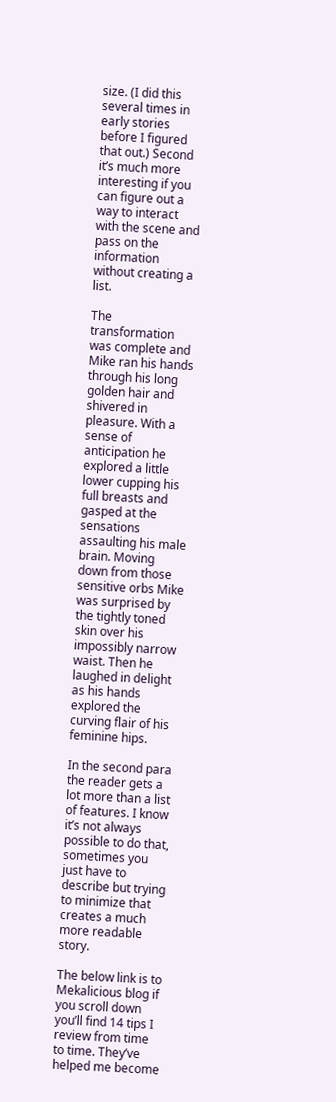size. (I did this several times in early stories before I figured that out.) Second it’s much more interesting if you can figure out a way to interact with the scene and pass on the information without creating a list.

The transformation was complete and Mike ran his hands through his long golden hair and shivered in pleasure. With a sense of anticipation he explored a little lower cupping his full breasts and gasped at the sensations assaulting his male brain. Moving down from those sensitive orbs Mike was surprised by the tightly toned skin over his impossibly narrow waist. Then he laughed in delight as his hands explored the curving flair of his feminine hips.

In the second para the reader gets a lot more than a list of features. I know it’s not always possible to do that, sometimes you just have to describe but trying to minimize that creates a much more readable story.

The below link is to Mekalicious blog if you scroll down you’ll find 14 tips I review from time to time. They’ve helped me become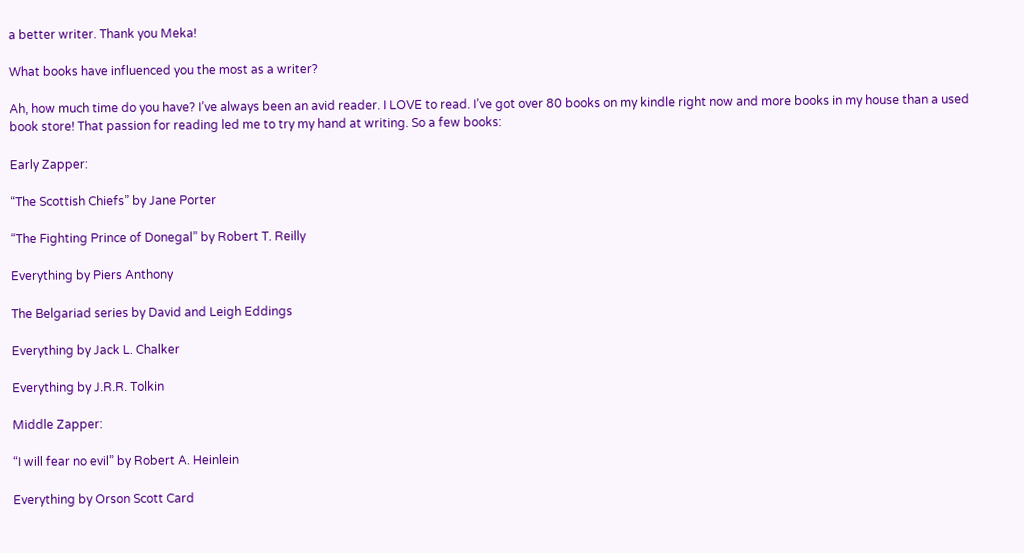a better writer. Thank you Meka!

What books have influenced you the most as a writer?

Ah, how much time do you have? I’ve always been an avid reader. I LOVE to read. I’ve got over 80 books on my kindle right now and more books in my house than a used book store! That passion for reading led me to try my hand at writing. So a few books:

Early Zapper:

“The Scottish Chiefs” by Jane Porter

“The Fighting Prince of Donegal” by Robert T. Reilly

Everything by Piers Anthony

The Belgariad series by David and Leigh Eddings

Everything by Jack L. Chalker

Everything by J.R.R. Tolkin

Middle Zapper:

“I will fear no evil” by Robert A. Heinlein

Everything by Orson Scott Card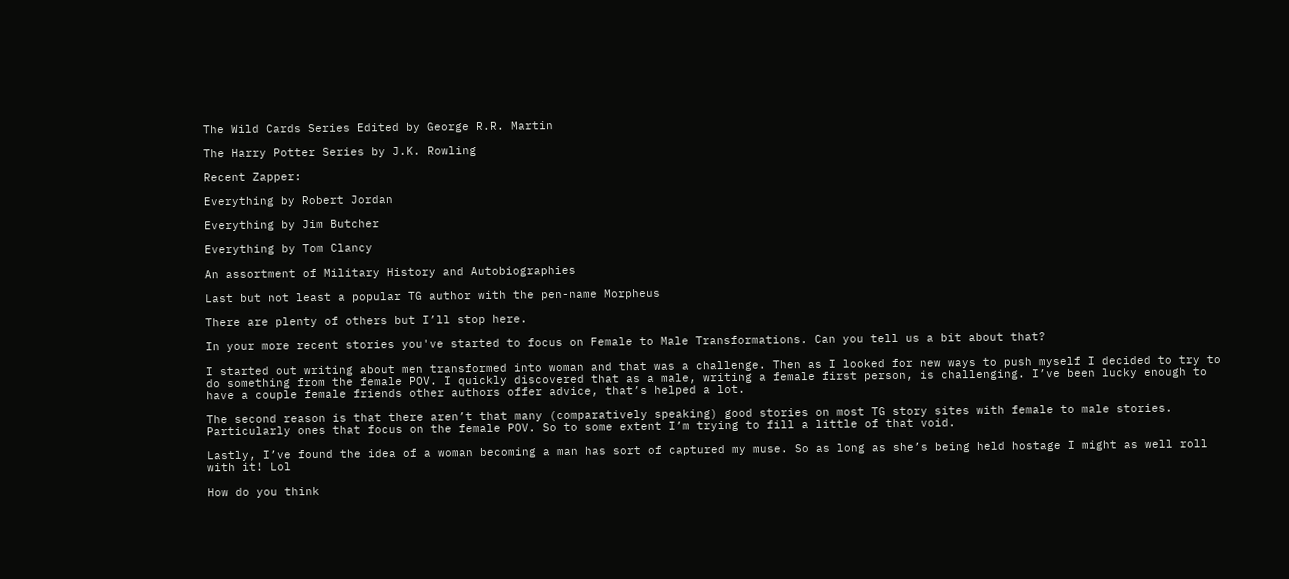The Wild Cards Series Edited by George R.R. Martin

The Harry Potter Series by J.K. Rowling

Recent Zapper:

Everything by Robert Jordan

Everything by Jim Butcher

Everything by Tom Clancy

An assortment of Military History and Autobiographies

Last but not least a popular TG author with the pen-name Morpheus

There are plenty of others but I’ll stop here.

In your more recent stories you've started to focus on Female to Male Transformations. Can you tell us a bit about that?

I started out writing about men transformed into woman and that was a challenge. Then as I looked for new ways to push myself I decided to try to do something from the female POV. I quickly discovered that as a male, writing a female first person, is challenging. I’ve been lucky enough to have a couple female friends other authors offer advice, that’s helped a lot.

The second reason is that there aren’t that many (comparatively speaking) good stories on most TG story sites with female to male stories. Particularly ones that focus on the female POV. So to some extent I’m trying to fill a little of that void.

Lastly, I’ve found the idea of a woman becoming a man has sort of captured my muse. So as long as she’s being held hostage I might as well roll with it! Lol

How do you think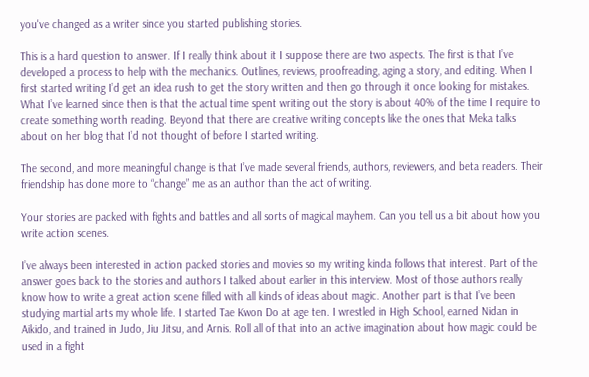you've changed as a writer since you started publishing stories.

This is a hard question to answer. If I really think about it I suppose there are two aspects. The first is that I’ve developed a process to help with the mechanics. Outlines, reviews, proofreading, aging a story, and editing. When I first started writing I’d get an idea rush to get the story written and then go through it once looking for mistakes. What I’ve learned since then is that the actual time spent writing out the story is about 40% of the time I require to create something worth reading. Beyond that there are creative writing concepts like the ones that Meka talks about on her blog that I’d not thought of before I started writing.

The second, and more meaningful change is that I’ve made several friends, authors, reviewers, and beta readers. Their friendship has done more to “change” me as an author than the act of writing.

Your stories are packed with fights and battles and all sorts of magical mayhem. Can you tell us a bit about how you write action scenes.

I’ve always been interested in action packed stories and movies so my writing kinda follows that interest. Part of the answer goes back to the stories and authors I talked about earlier in this interview. Most of those authors really know how to write a great action scene filled with all kinds of ideas about magic. Another part is that I’ve been studying martial arts my whole life. I started Tae Kwon Do at age ten. I wrestled in High School, earned Nidan in Aikido, and trained in Judo, Jiu Jitsu, and Arnis. Roll all of that into an active imagination about how magic could be used in a fight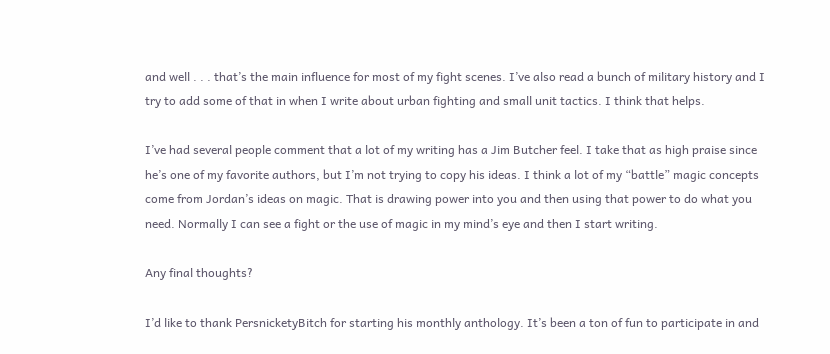and well . . . that’s the main influence for most of my fight scenes. I’ve also read a bunch of military history and I try to add some of that in when I write about urban fighting and small unit tactics. I think that helps.

I’ve had several people comment that a lot of my writing has a Jim Butcher feel. I take that as high praise since he’s one of my favorite authors, but I’m not trying to copy his ideas. I think a lot of my “battle” magic concepts come from Jordan’s ideas on magic. That is drawing power into you and then using that power to do what you need. Normally I can see a fight or the use of magic in my mind’s eye and then I start writing.

Any final thoughts?

I’d like to thank PersnicketyBitch for starting his monthly anthology. It’s been a ton of fun to participate in and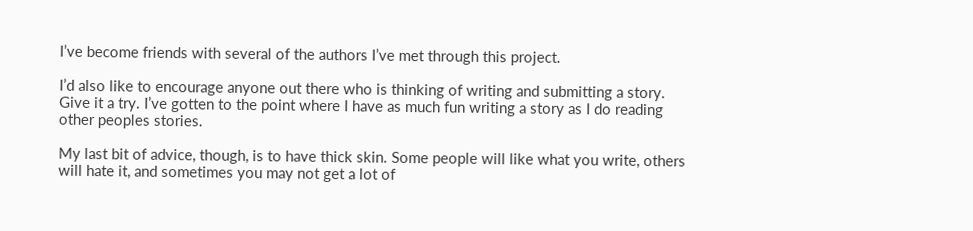I’ve become friends with several of the authors I’ve met through this project.

I’d also like to encourage anyone out there who is thinking of writing and submitting a story. Give it a try. I’ve gotten to the point where I have as much fun writing a story as I do reading other peoples stories.

My last bit of advice, though, is to have thick skin. Some people will like what you write, others will hate it, and sometimes you may not get a lot of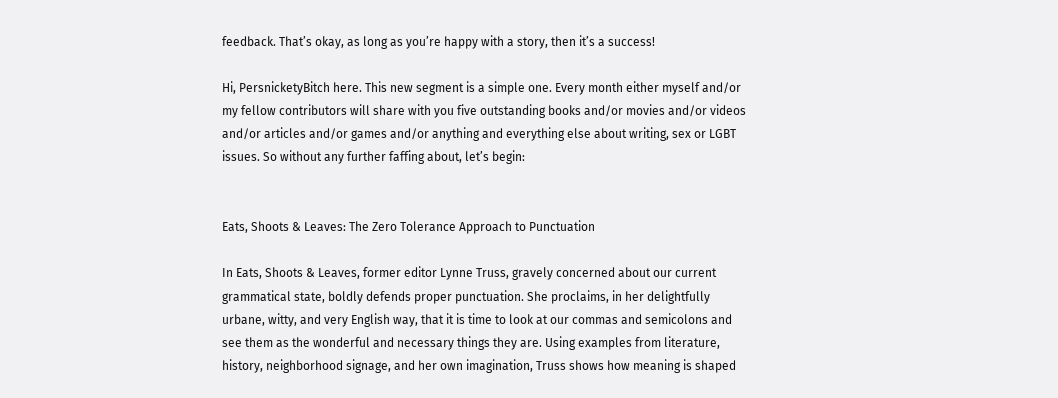feedback. That’s okay, as long as you’re happy with a story, then it’s a success!

Hi, PersnicketyBitch here. This new segment is a simple one. Every month either myself and/or my fellow contributors will share with you five outstanding books and/or movies and/or videos and/or articles and/or games and/or anything and everything else about writing, sex or LGBT issues. So without any further faffing about, let’s begin:


Eats, Shoots & Leaves: The Zero Tolerance Approach to Punctuation

In Eats, Shoots & Leaves, former editor Lynne Truss, gravely concerned about our current grammatical state, boldly defends proper punctuation. She proclaims, in her delightfully urbane, witty, and very English way, that it is time to look at our commas and semicolons and see them as the wonderful and necessary things they are. Using examples from literature, history, neighborhood signage, and her own imagination, Truss shows how meaning is shaped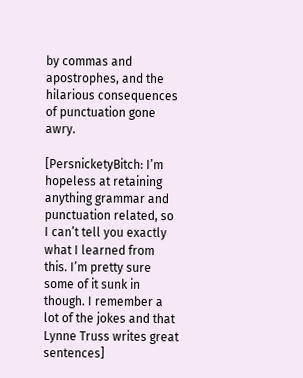by commas and apostrophes, and the hilarious consequences of punctuation gone awry.

[PersnicketyBitch: I’m hopeless at retaining anything grammar and punctuation related, so I can’t tell you exactly what I learned from this. I’m pretty sure some of it sunk in though. I remember a lot of the jokes and that Lynne Truss writes great sentences]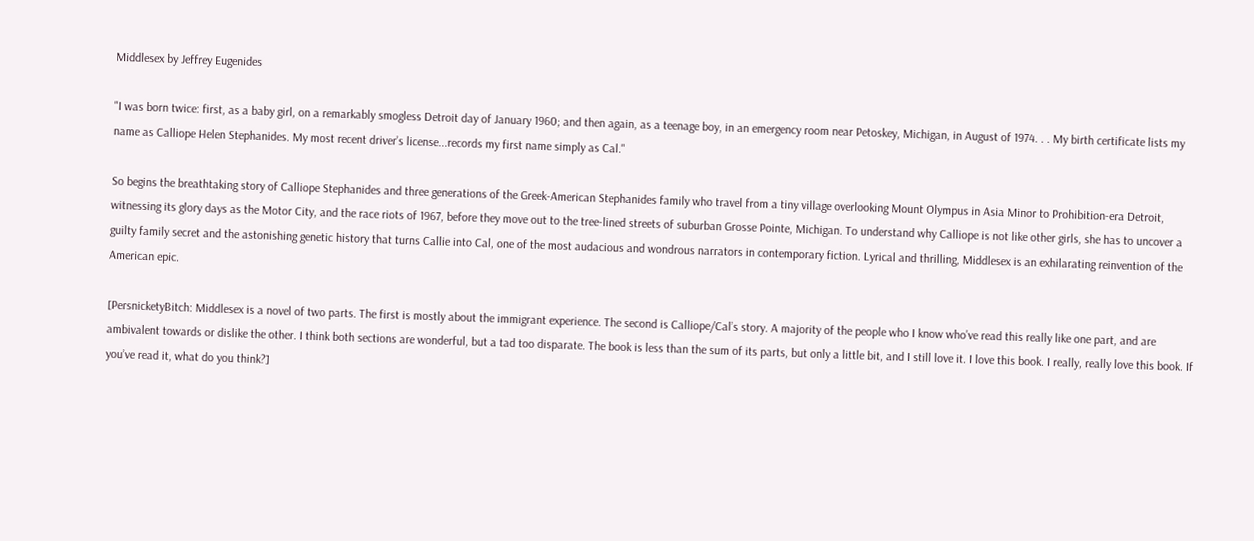Middlesex by Jeffrey Eugenides

"I was born twice: first, as a baby girl, on a remarkably smogless Detroit day of January 1960; and then again, as a teenage boy, in an emergency room near Petoskey, Michigan, in August of 1974. . . My birth certificate lists my name as Calliope Helen Stephanides. My most recent driver’s license...records my first name simply as Cal."

So begins the breathtaking story of Calliope Stephanides and three generations of the Greek-American Stephanides family who travel from a tiny village overlooking Mount Olympus in Asia Minor to Prohibition-era Detroit, witnessing its glory days as the Motor City, and the race riots of 1967, before they move out to the tree-lined streets of suburban Grosse Pointe, Michigan. To understand why Calliope is not like other girls, she has to uncover a guilty family secret and the astonishing genetic history that turns Callie into Cal, one of the most audacious and wondrous narrators in contemporary fiction. Lyrical and thrilling, Middlesex is an exhilarating reinvention of the American epic.

[PersnicketyBitch: Middlesex is a novel of two parts. The first is mostly about the immigrant experience. The second is Calliope/Cal’s story. A majority of the people who I know who’ve read this really like one part, and are ambivalent towards or dislike the other. I think both sections are wonderful, but a tad too disparate. The book is less than the sum of its parts, but only a little bit, and I still love it. I love this book. I really, really love this book. If you’ve read it, what do you think?]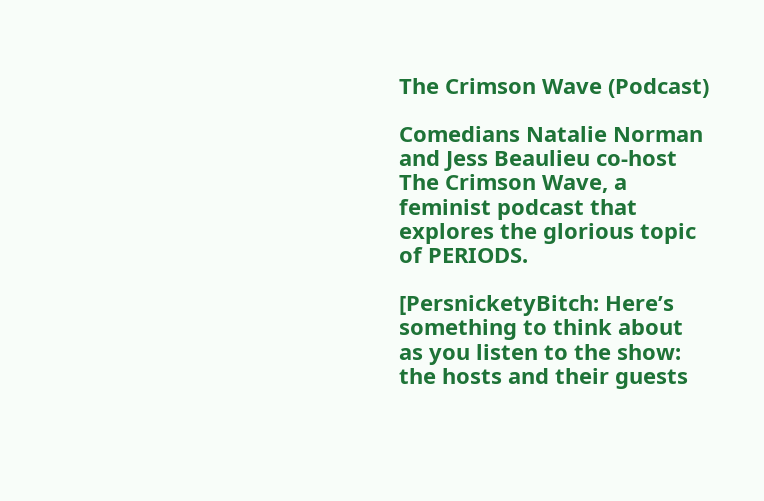The Crimson Wave (Podcast)

Comedians Natalie Norman and Jess Beaulieu co-host The Crimson Wave, a feminist podcast that explores the glorious topic of PERIODS.

[PersnicketyBitch: Here’s something to think about as you listen to the show: the hosts and their guests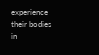experience their bodies in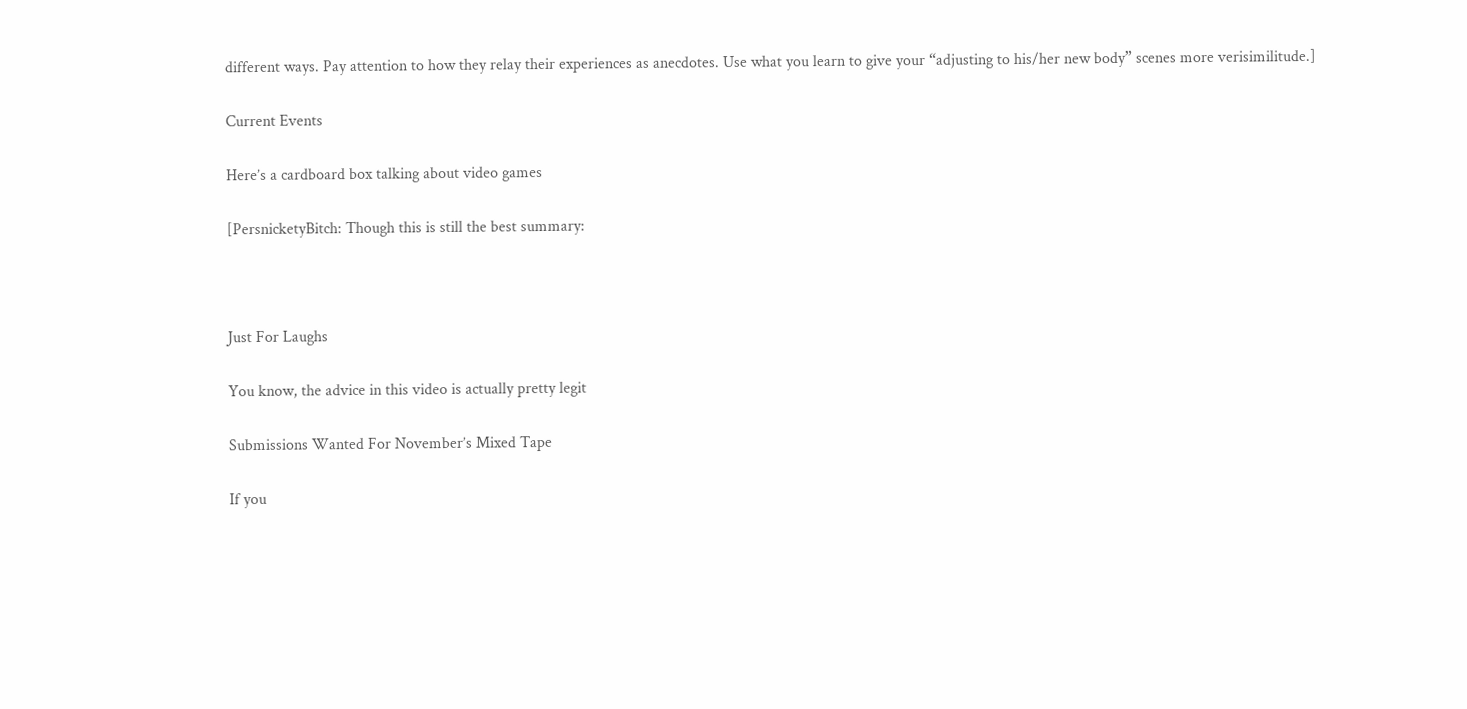different ways. Pay attention to how they relay their experiences as anecdotes. Use what you learn to give your “adjusting to his/her new body” scenes more verisimilitude.]

Current Events

Here’s a cardboard box talking about video games

[PersnicketyBitch: Though this is still the best summary:



Just For Laughs

You know, the advice in this video is actually pretty legit

Submissions Wanted For November’s Mixed Tape

If you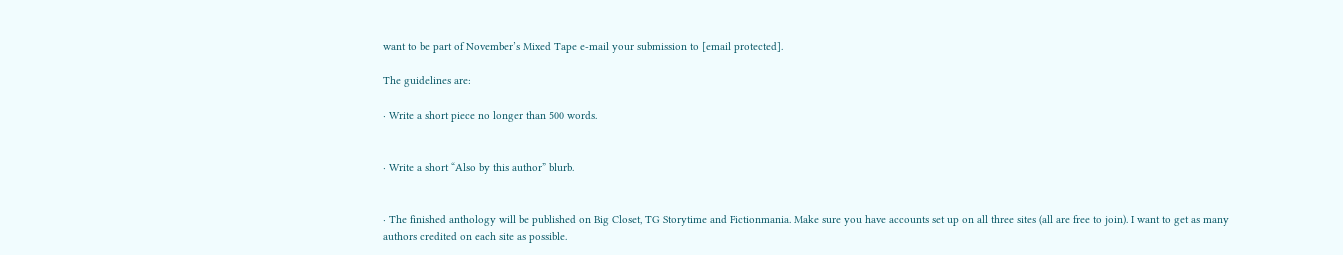want to be part of November’s Mixed Tape e-mail your submission to [email protected].

The guidelines are:

· Write a short piece no longer than 500 words.


· Write a short “Also by this author” blurb.


· The finished anthology will be published on Big Closet, TG Storytime and Fictionmania. Make sure you have accounts set up on all three sites (all are free to join). I want to get as many authors credited on each site as possible.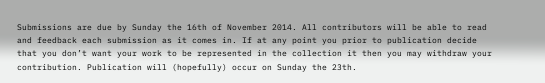Submissions are due by Sunday the 16th of November 2014. All contributors will be able to read and feedback each submission as it comes in. If at any point you prior to publication decide that you don’t want your work to be represented in the collection it then you may withdraw your contribution. Publication will (hopefully) occur on Sunday the 23th.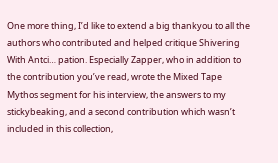One more thing, I’d like to extend a big thankyou to all the authors who contributed and helped critique Shivering With Antci… pation. Especially Zapper, who in addition to the contribution you’ve read, wrote the Mixed Tape Mythos segment for his interview, the answers to my stickybeaking, and a second contribution which wasn’t included in this collection,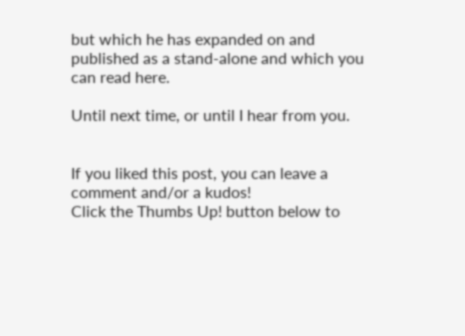but which he has expanded on and published as a stand-alone and which you can read here.

Until next time, or until I hear from you.


If you liked this post, you can leave a comment and/or a kudos!
Click the Thumbs Up! button below to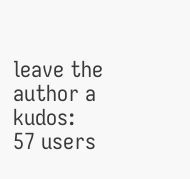leave the author a kudos:
57 users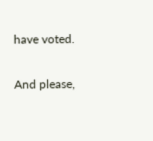have voted.

And please,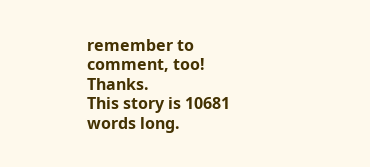remember to comment, too! Thanks.
This story is 10681 words long.